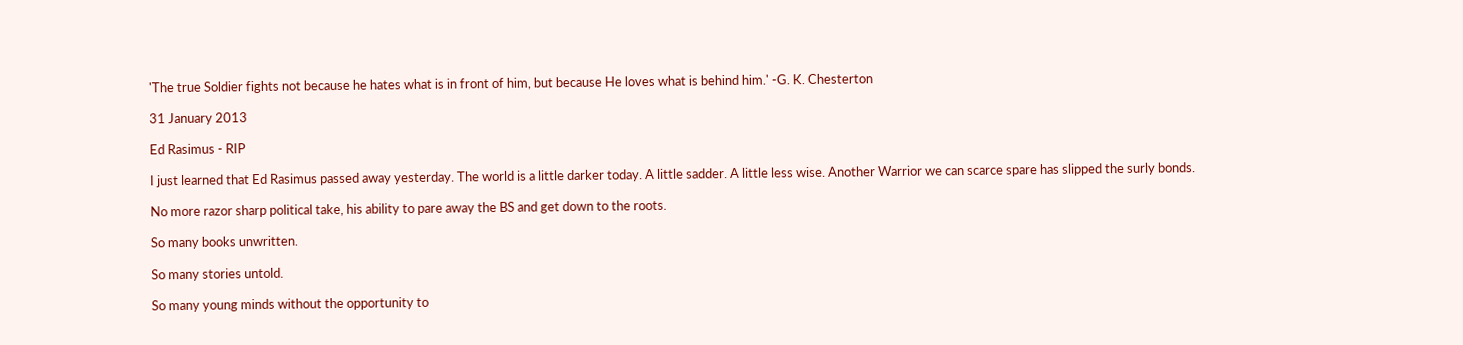'The true Soldier fights not because he hates what is in front of him, but because He loves what is behind him.' -G. K. Chesterton

31 January 2013

Ed Rasimus - RIP

I just learned that Ed Rasimus passed away yesterday. The world is a little darker today. A little sadder. A little less wise. Another Warrior we can scarce spare has slipped the surly bonds.

No more razor sharp political take, his ability to pare away the BS and get down to the roots.

So many books unwritten.

So many stories untold.

So many young minds without the opportunity to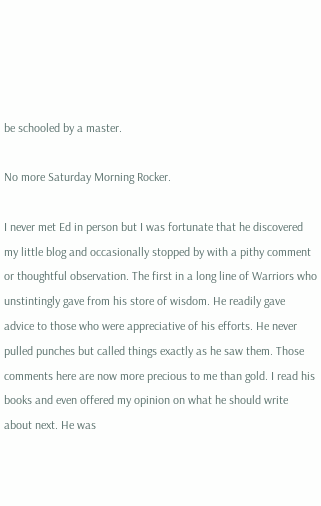be schooled by a master.

No more Saturday Morning Rocker.

I never met Ed in person but I was fortunate that he discovered my little blog and occasionally stopped by with a pithy comment or thoughtful observation. The first in a long line of Warriors who unstintingly gave from his store of wisdom. He readily gave advice to those who were appreciative of his efforts. He never pulled punches but called things exactly as he saw them. Those comments here are now more precious to me than gold. I read his books and even offered my opinion on what he should write about next. He was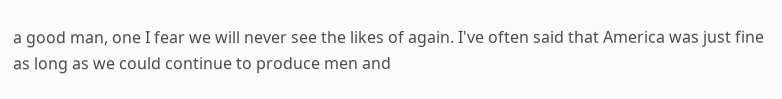a good man, one I fear we will never see the likes of again. I've often said that America was just fine as long as we could continue to produce men and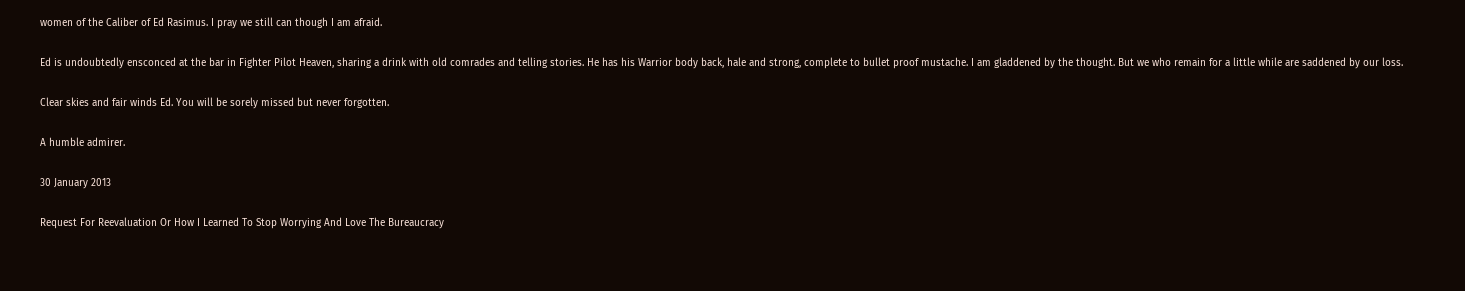women of the Caliber of Ed Rasimus. I pray we still can though I am afraid.

Ed is undoubtedly ensconced at the bar in Fighter Pilot Heaven, sharing a drink with old comrades and telling stories. He has his Warrior body back, hale and strong, complete to bullet proof mustache. I am gladdened by the thought. But we who remain for a little while are saddened by our loss.

Clear skies and fair winds Ed. You will be sorely missed but never forgotten.

A humble admirer.

30 January 2013

Request For Reevaluation Or How I Learned To Stop Worrying And Love The Bureaucracy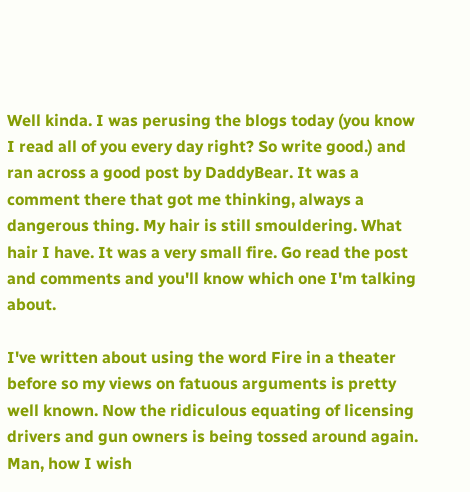Well kinda. I was perusing the blogs today (you know I read all of you every day right? So write good.) and ran across a good post by DaddyBear. It was a comment there that got me thinking, always a dangerous thing. My hair is still smouldering. What hair I have. It was a very small fire. Go read the post and comments and you'll know which one I'm talking about.

I've written about using the word Fire in a theater before so my views on fatuous arguments is pretty well known. Now the ridiculous equating of licensing drivers and gun owners is being tossed around again. Man, how I wish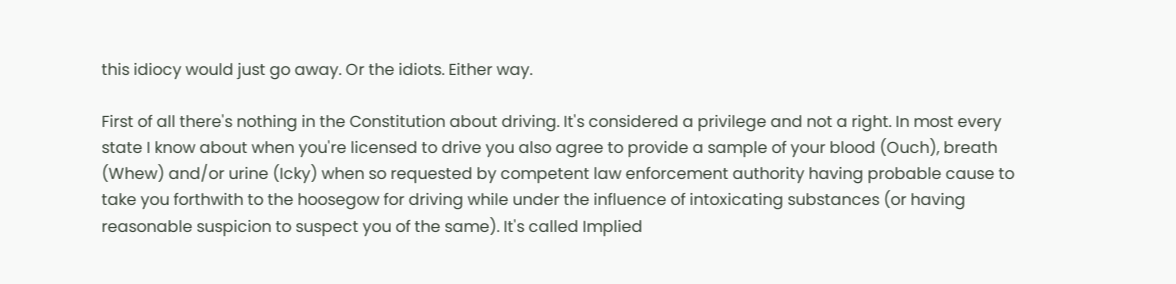this idiocy would just go away. Or the idiots. Either way.

First of all there's nothing in the Constitution about driving. It's considered a privilege and not a right. In most every state I know about when you're licensed to drive you also agree to provide a sample of your blood (Ouch), breath (Whew) and/or urine (Icky) when so requested by competent law enforcement authority having probable cause to take you forthwith to the hoosegow for driving while under the influence of intoxicating substances (or having reasonable suspicion to suspect you of the same). It's called Implied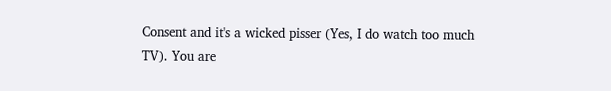Consent and it's a wicked pisser (Yes, I do watch too much TV). You are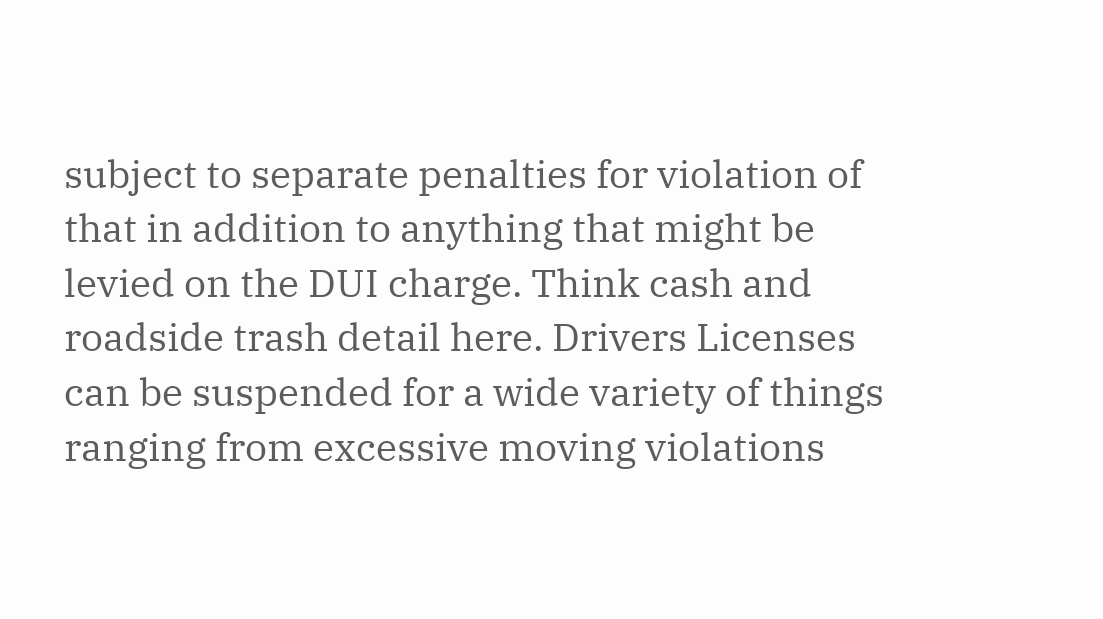subject to separate penalties for violation of that in addition to anything that might be levied on the DUI charge. Think cash and roadside trash detail here. Drivers Licenses can be suspended for a wide variety of things ranging from excessive moving violations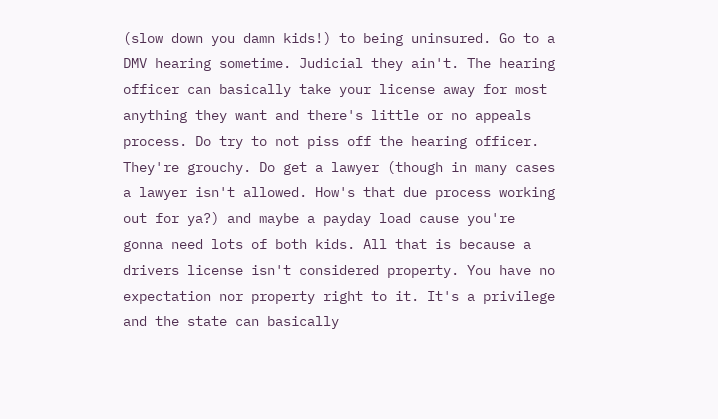(slow down you damn kids!) to being uninsured. Go to a DMV hearing sometime. Judicial they ain't. The hearing officer can basically take your license away for most anything they want and there's little or no appeals process. Do try to not piss off the hearing officer. They're grouchy. Do get a lawyer (though in many cases a lawyer isn't allowed. How's that due process working out for ya?) and maybe a payday load cause you're gonna need lots of both kids. All that is because a drivers license isn't considered property. You have no expectation nor property right to it. It's a privilege and the state can basically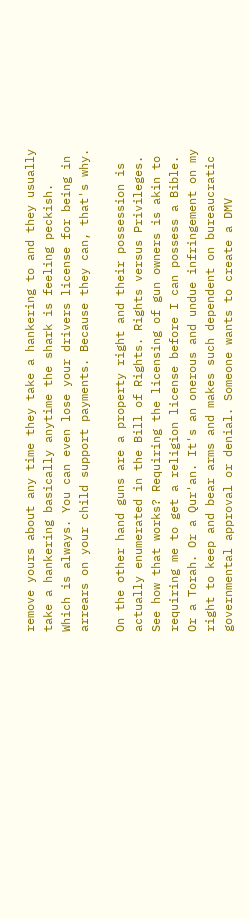remove yours about any time they take a hankering to and they usually take a hankering basically anytime the shark is feeling peckish. Which is always. You can even lose your drivers license for being in arrears on your child support payments. Because they can, that's why.

On the other hand guns are a property right and their possession is actually enumerated in the Bill of Rights. Rights versus Privileges. See how that works? Requiring the licensing of gun owners is akin to requiring me to get a religion license before I can possess a Bible. Or a Torah. Or a Qur'an. It's an onerous and undue infringement on my right to keep and bear arms and makes such dependent on bureaucratic governmental approval or denial. Someone wants to create a DMV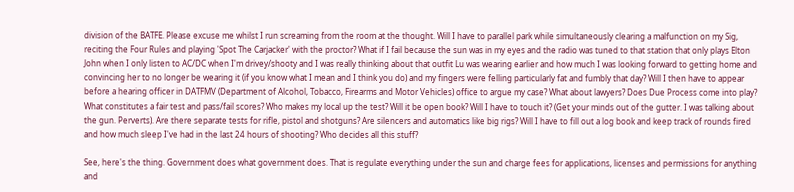division of the BATFE. Please excuse me whilst I run screaming from the room at the thought. Will I have to parallel park while simultaneously clearing a malfunction on my Sig, reciting the Four Rules and playing 'Spot The Carjacker' with the proctor? What if I fail because the sun was in my eyes and the radio was tuned to that station that only plays Elton John when I only listen to AC/DC when I'm drivey/shooty and I was really thinking about that outfit Lu was wearing earlier and how much I was looking forward to getting home and convincing her to no longer be wearing it (if you know what I mean and I think you do) and my fingers were felling particularly fat and fumbly that day? Will I then have to appear before a hearing officer in DATFMV (Department of Alcohol, Tobacco, Firearms and Motor Vehicles) office to argue my case? What about lawyers? Does Due Process come into play? What constitutes a fair test and pass/fail scores? Who makes my local up the test? Will it be open book? Will I have to touch it? (Get your minds out of the gutter. I was talking about the gun. Perverts). Are there separate tests for rifle, pistol and shotguns? Are silencers and automatics like big rigs? Will I have to fill out a log book and keep track of rounds fired and how much sleep I've had in the last 24 hours of shooting? Who decides all this stuff?

See, here's the thing. Government does what government does. That is regulate everything under the sun and charge fees for applications, licenses and permissions for anything and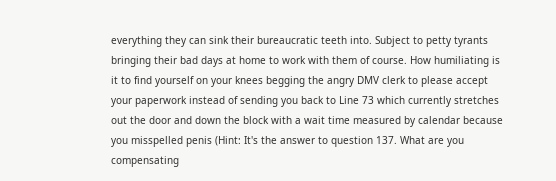everything they can sink their bureaucratic teeth into. Subject to petty tyrants bringing their bad days at home to work with them of course. How humiliating is it to find yourself on your knees begging the angry DMV clerk to please accept your paperwork instead of sending you back to Line 73 which currently stretches out the door and down the block with a wait time measured by calendar because you misspelled penis (Hint: It's the answer to question 137. What are you compensating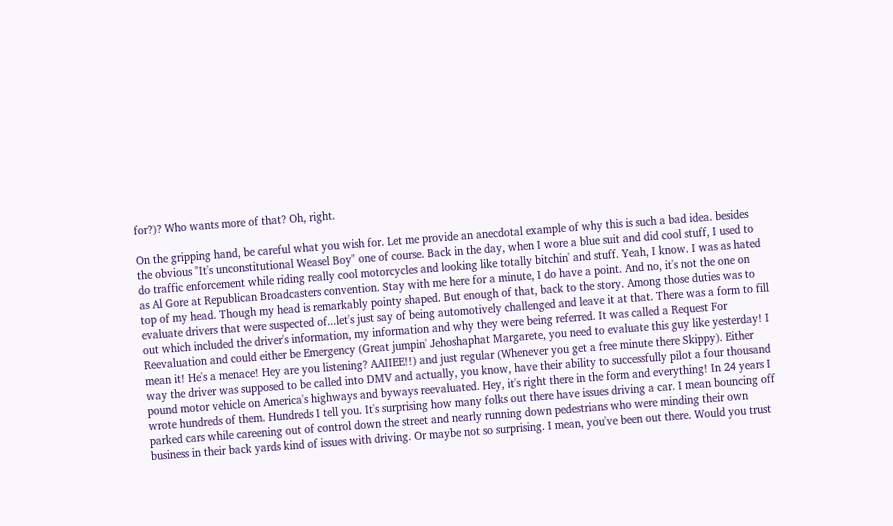for?)? Who wants more of that? Oh, right.

On the gripping hand, be careful what you wish for. Let me provide an anecdotal example of why this is such a bad idea. besides the obvious "It's unconstitutional Weasel Boy" one of course. Back in the day, when I wore a blue suit and did cool stuff, I used to do traffic enforcement while riding really cool motorcycles and looking like totally bitchin' and stuff. Yeah, I know. I was as hated as Al Gore at Republican Broadcasters convention. Stay with me here for a minute, I do have a point. And no, it's not the one on top of my head. Though my head is remarkably pointy shaped. But enough of that, back to the story. Among those duties was to evaluate drivers that were suspected of...let's just say of being automotively challenged and leave it at that. There was a form to fill out which included the driver's information, my information and why they were being referred. It was called a Request For Reevaluation and could either be Emergency (Great jumpin' Jehoshaphat Margarete, you need to evaluate this guy like yesterday! I mean it! He's a menace! Hey are you listening? AAIIEE!!) and just regular (Whenever you get a free minute there Skippy). Either way the driver was supposed to be called into DMV and actually, you know, have their ability to successfully pilot a four thousand pound motor vehicle on America's highways and byways reevaluated. Hey, it's right there in the form and everything! In 24 years I wrote hundreds of them. Hundreds I tell you. It's surprising how many folks out there have issues driving a car. I mean bouncing off parked cars while careening out of control down the street and nearly running down pedestrians who were minding their own business in their back yards kind of issues with driving. Or maybe not so surprising. I mean, you've been out there. Would you trust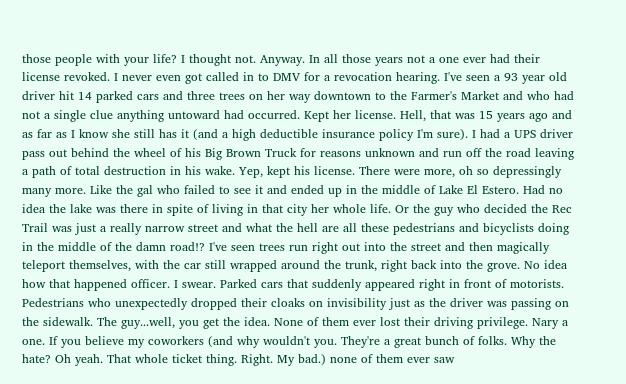those people with your life? I thought not. Anyway. In all those years not a one ever had their license revoked. I never even got called in to DMV for a revocation hearing. I've seen a 93 year old driver hit 14 parked cars and three trees on her way downtown to the Farmer's Market and who had not a single clue anything untoward had occurred. Kept her license. Hell, that was 15 years ago and as far as I know she still has it (and a high deductible insurance policy I'm sure). I had a UPS driver pass out behind the wheel of his Big Brown Truck for reasons unknown and run off the road leaving a path of total destruction in his wake. Yep, kept his license. There were more, oh so depressingly many more. Like the gal who failed to see it and ended up in the middle of Lake El Estero. Had no idea the lake was there in spite of living in that city her whole life. Or the guy who decided the Rec Trail was just a really narrow street and what the hell are all these pedestrians and bicyclists doing in the middle of the damn road!? I've seen trees run right out into the street and then magically teleport themselves, with the car still wrapped around the trunk, right back into the grove. No idea how that happened officer. I swear. Parked cars that suddenly appeared right in front of motorists. Pedestrians who unexpectedly dropped their cloaks on invisibility just as the driver was passing on the sidewalk. The guy...well, you get the idea. None of them ever lost their driving privilege. Nary a one. If you believe my coworkers (and why wouldn't you. They're a great bunch of folks. Why the hate? Oh yeah. That whole ticket thing. Right. My bad.) none of them ever saw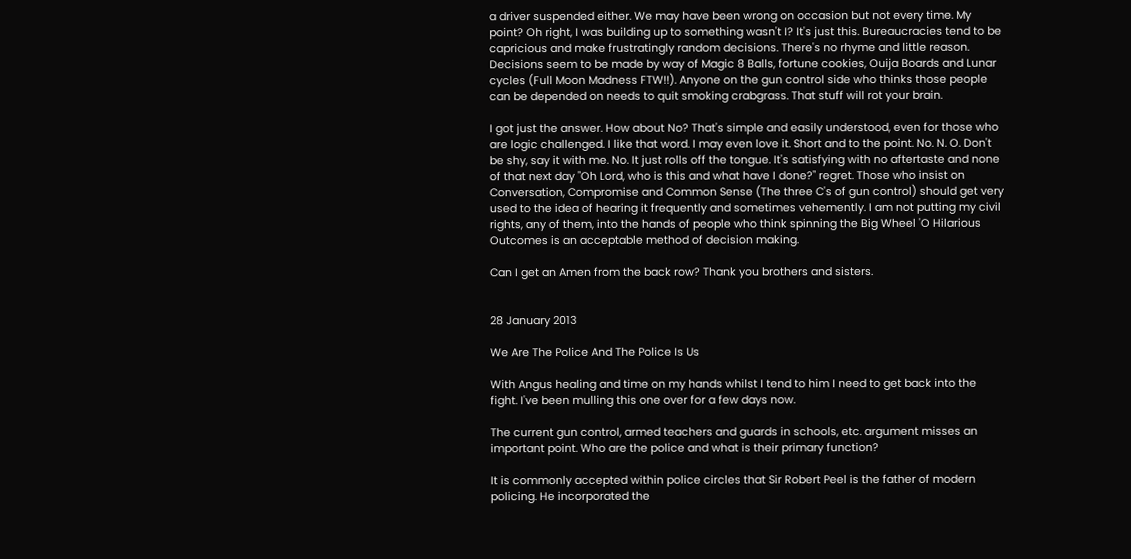a driver suspended either. We may have been wrong on occasion but not every time. My point? Oh right, I was building up to something wasn't I? It's just this. Bureaucracies tend to be capricious and make frustratingly random decisions. There's no rhyme and little reason. Decisions seem to be made by way of Magic 8 Balls, fortune cookies, Ouija Boards and Lunar cycles (Full Moon Madness FTW!!). Anyone on the gun control side who thinks those people can be depended on needs to quit smoking crabgrass. That stuff will rot your brain.

I got just the answer. How about No? That's simple and easily understood, even for those who are logic challenged. I like that word. I may even love it. Short and to the point. No. N. O. Don't be shy, say it with me. No. It just rolls off the tongue. It's satisfying with no aftertaste and none of that next day "Oh Lord, who is this and what have I done?" regret. Those who insist on Conversation, Compromise and Common Sense (The three C's of gun control) should get very used to the idea of hearing it frequently and sometimes vehemently. I am not putting my civil rights, any of them, into the hands of people who think spinning the Big Wheel 'O Hilarious Outcomes is an acceptable method of decision making.

Can I get an Amen from the back row? Thank you brothers and sisters.


28 January 2013

We Are The Police And The Police Is Us

With Angus healing and time on my hands whilst I tend to him I need to get back into the fight. I've been mulling this one over for a few days now.

The current gun control, armed teachers and guards in schools, etc. argument misses an important point. Who are the police and what is their primary function?

It is commonly accepted within police circles that Sir Robert Peel is the father of modern policing. He incorporated the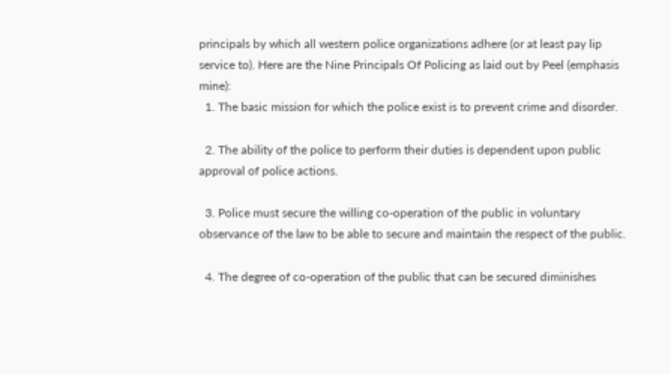principals by which all western police organizations adhere (or at least pay lip service to). Here are the Nine Principals Of Policing as laid out by Peel (emphasis mine):
  1. The basic mission for which the police exist is to prevent crime and disorder.

  2. The ability of the police to perform their duties is dependent upon public approval of police actions.

  3. Police must secure the willing co-operation of the public in voluntary observance of the law to be able to secure and maintain the respect of the public.

  4. The degree of co-operation of the public that can be secured diminishes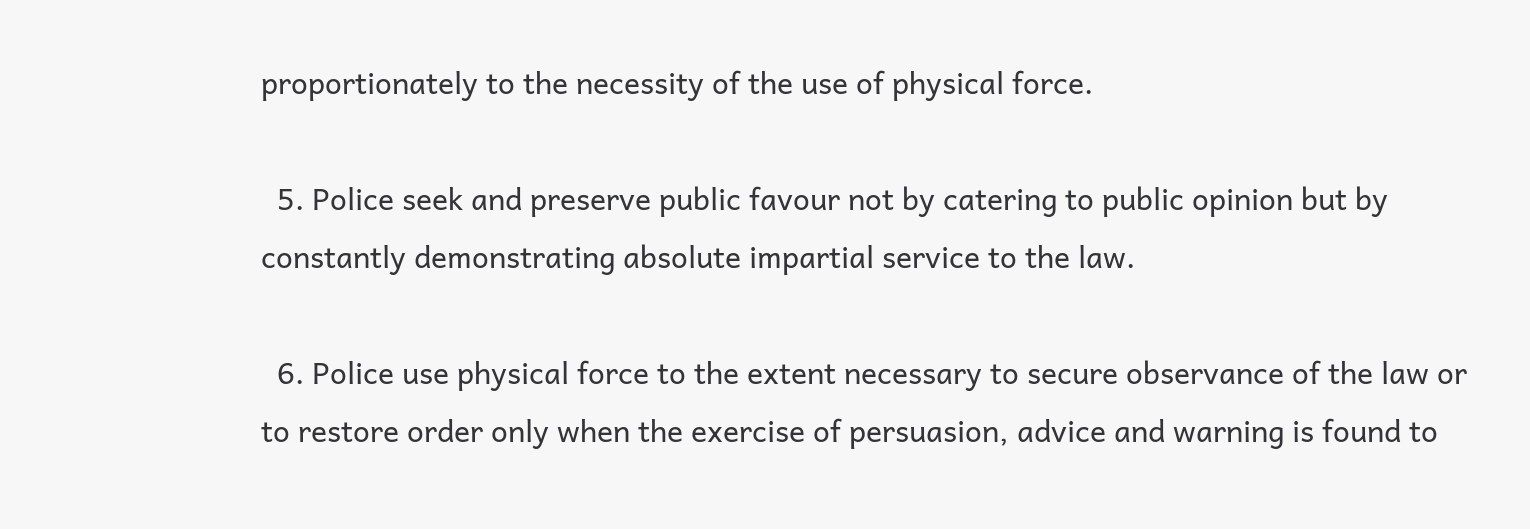proportionately to the necessity of the use of physical force.

  5. Police seek and preserve public favour not by catering to public opinion but by constantly demonstrating absolute impartial service to the law.

  6. Police use physical force to the extent necessary to secure observance of the law or to restore order only when the exercise of persuasion, advice and warning is found to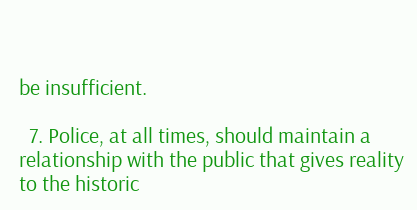be insufficient.

  7. Police, at all times, should maintain a relationship with the public that gives reality to the historic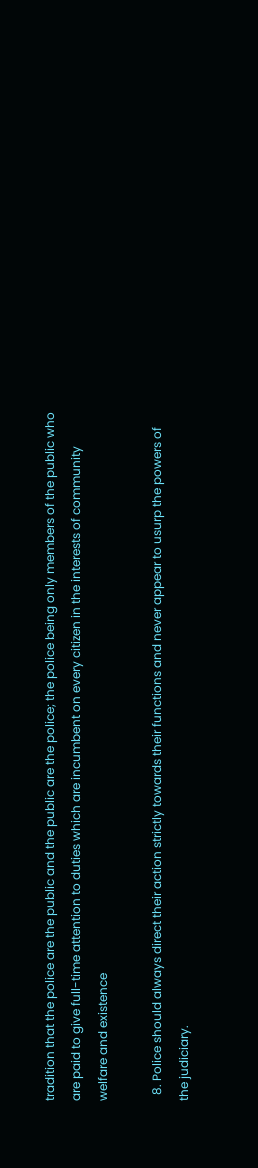tradition that the police are the public and the public are the police; the police being only members of the public who are paid to give full-time attention to duties which are incumbent on every citizen in the interests of community welfare and existence

  8. Police should always direct their action strictly towards their functions and never appear to usurp the powers of the judiciary.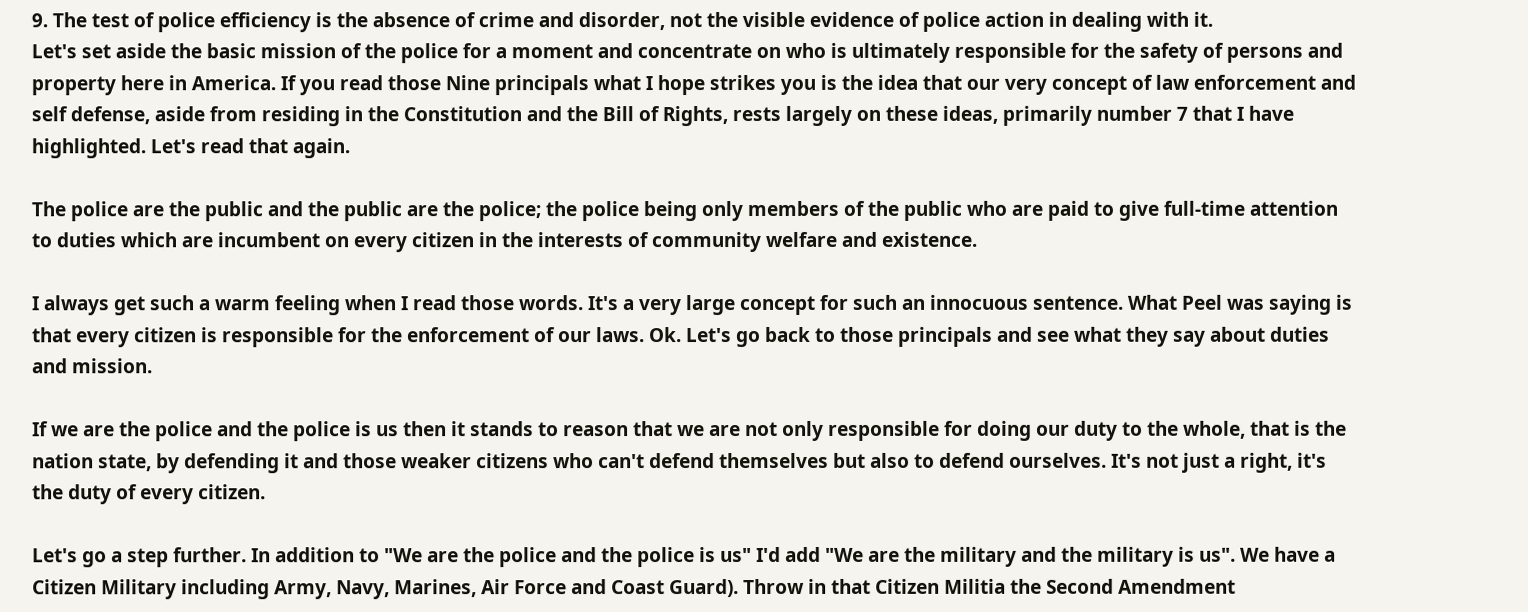9. The test of police efficiency is the absence of crime and disorder, not the visible evidence of police action in dealing with it.
Let's set aside the basic mission of the police for a moment and concentrate on who is ultimately responsible for the safety of persons and property here in America. If you read those Nine principals what I hope strikes you is the idea that our very concept of law enforcement and self defense, aside from residing in the Constitution and the Bill of Rights, rests largely on these ideas, primarily number 7 that I have highlighted. Let's read that again.

The police are the public and the public are the police; the police being only members of the public who are paid to give full-time attention to duties which are incumbent on every citizen in the interests of community welfare and existence.

I always get such a warm feeling when I read those words. It's a very large concept for such an innocuous sentence. What Peel was saying is that every citizen is responsible for the enforcement of our laws. Ok. Let's go back to those principals and see what they say about duties and mission.

If we are the police and the police is us then it stands to reason that we are not only responsible for doing our duty to the whole, that is the nation state, by defending it and those weaker citizens who can't defend themselves but also to defend ourselves. It's not just a right, it's the duty of every citizen.

Let's go a step further. In addition to "We are the police and the police is us" I'd add "We are the military and the military is us". We have a Citizen Military including Army, Navy, Marines, Air Force and Coast Guard). Throw in that Citizen Militia the Second Amendment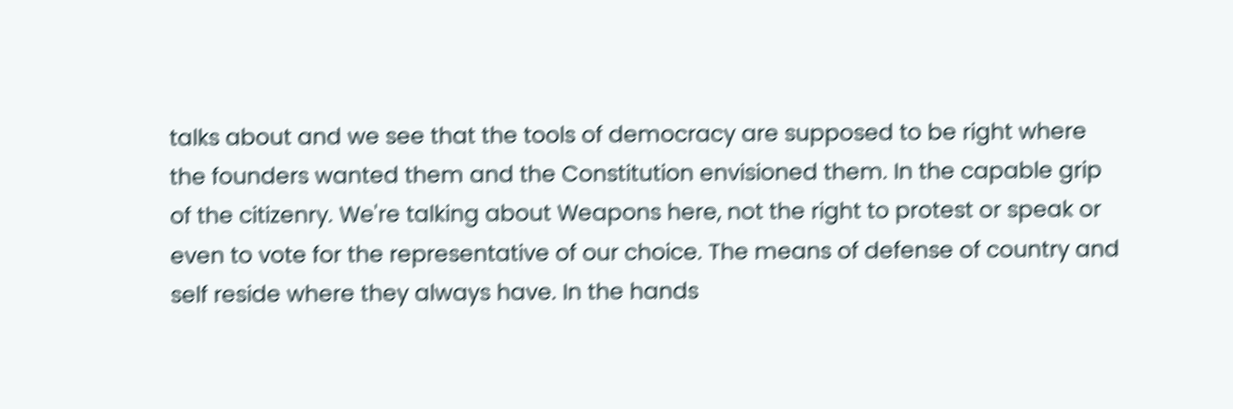talks about and we see that the tools of democracy are supposed to be right where the founders wanted them and the Constitution envisioned them. In the capable grip of the citizenry. We're talking about Weapons here, not the right to protest or speak or even to vote for the representative of our choice. The means of defense of country and self reside where they always have. In the hands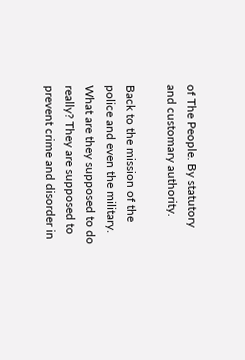of The People. By statutory and customary authority.

Back to the mission of the police and even the military. What are they supposed to do really? They are supposed to prevent crime and disorder in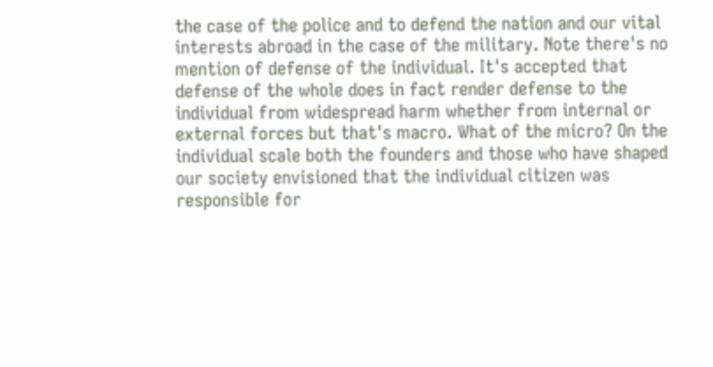the case of the police and to defend the nation and our vital interests abroad in the case of the military. Note there's no mention of defense of the individual. It's accepted that defense of the whole does in fact render defense to the individual from widespread harm whether from internal or external forces but that's macro. What of the micro? On the individual scale both the founders and those who have shaped our society envisioned that the individual citizen was responsible for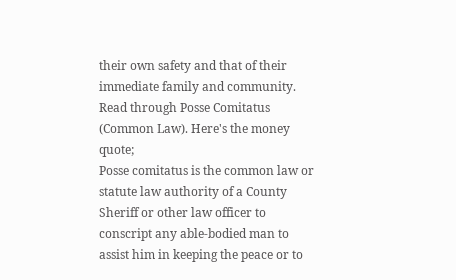their own safety and that of their immediate family and community. Read through Posse Comitatus (Common Law). Here's the money quote;
Posse comitatus is the common law or statute law authority of a County Sheriff or other law officer to conscript any able-bodied man to assist him in keeping the peace or to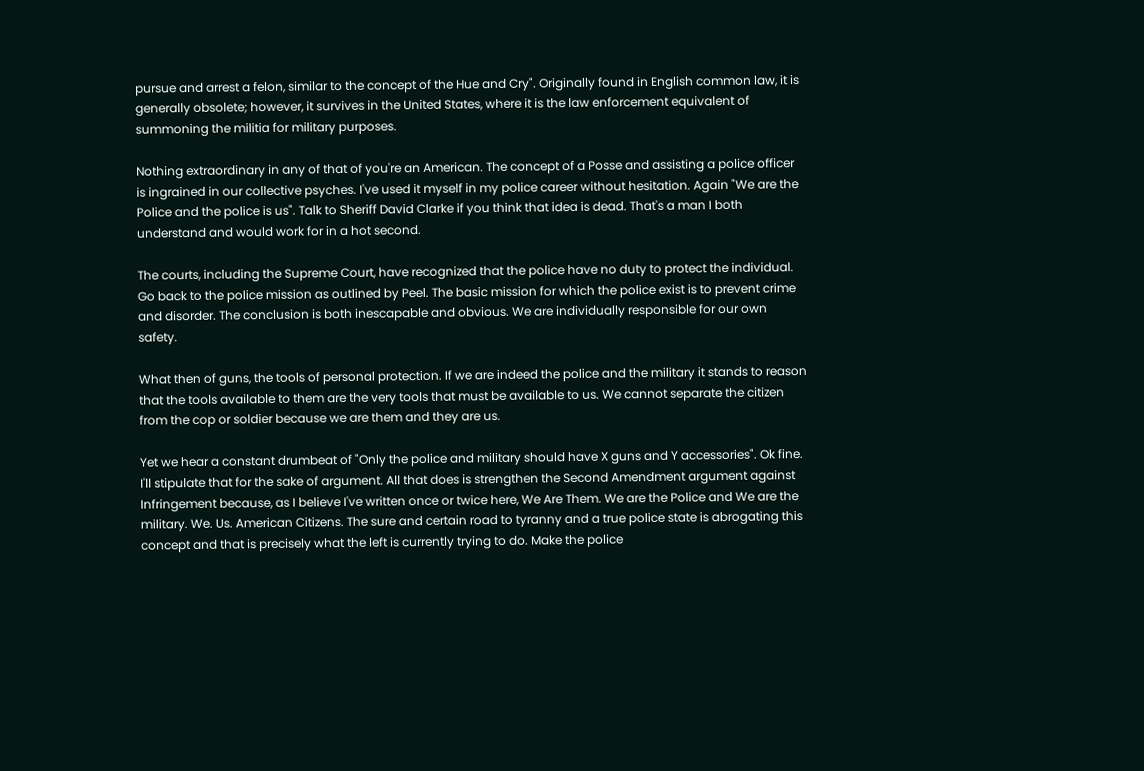pursue and arrest a felon, similar to the concept of the Hue and Cry". Originally found in English common law, it is generally obsolete; however, it survives in the United States, where it is the law enforcement equivalent of summoning the militia for military purposes.

Nothing extraordinary in any of that of you're an American. The concept of a Posse and assisting a police officer is ingrained in our collective psyches. I've used it myself in my police career without hesitation. Again "We are the Police and the police is us". Talk to Sheriff David Clarke if you think that idea is dead. That's a man I both understand and would work for in a hot second.

The courts, including the Supreme Court, have recognized that the police have no duty to protect the individual. Go back to the police mission as outlined by Peel. The basic mission for which the police exist is to prevent crime and disorder. The conclusion is both inescapable and obvious. We are individually responsible for our own safety.

What then of guns, the tools of personal protection. If we are indeed the police and the military it stands to reason that the tools available to them are the very tools that must be available to us. We cannot separate the citizen from the cop or soldier because we are them and they are us.

Yet we hear a constant drumbeat of "Only the police and military should have X guns and Y accessories". Ok fine. I'll stipulate that for the sake of argument. All that does is strengthen the Second Amendment argument against Infringement because, as I believe I've written once or twice here, We Are Them. We are the Police and We are the military. We. Us. American Citizens. The sure and certain road to tyranny and a true police state is abrogating this concept and that is precisely what the left is currently trying to do. Make the police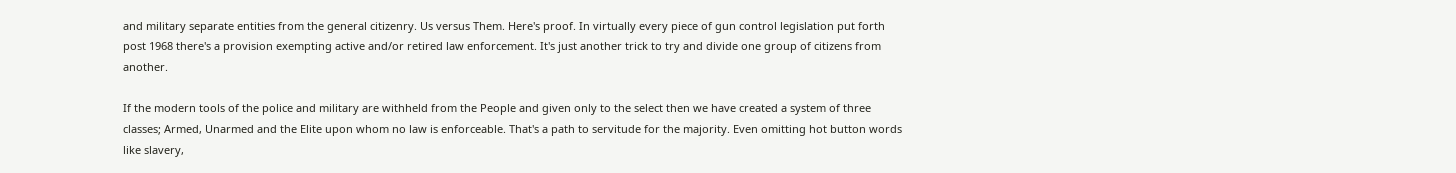and military separate entities from the general citizenry. Us versus Them. Here's proof. In virtually every piece of gun control legislation put forth post 1968 there's a provision exempting active and/or retired law enforcement. It's just another trick to try and divide one group of citizens from another.

If the modern tools of the police and military are withheld from the People and given only to the select then we have created a system of three classes; Armed, Unarmed and the Elite upon whom no law is enforceable. That's a path to servitude for the majority. Even omitting hot button words like slavery,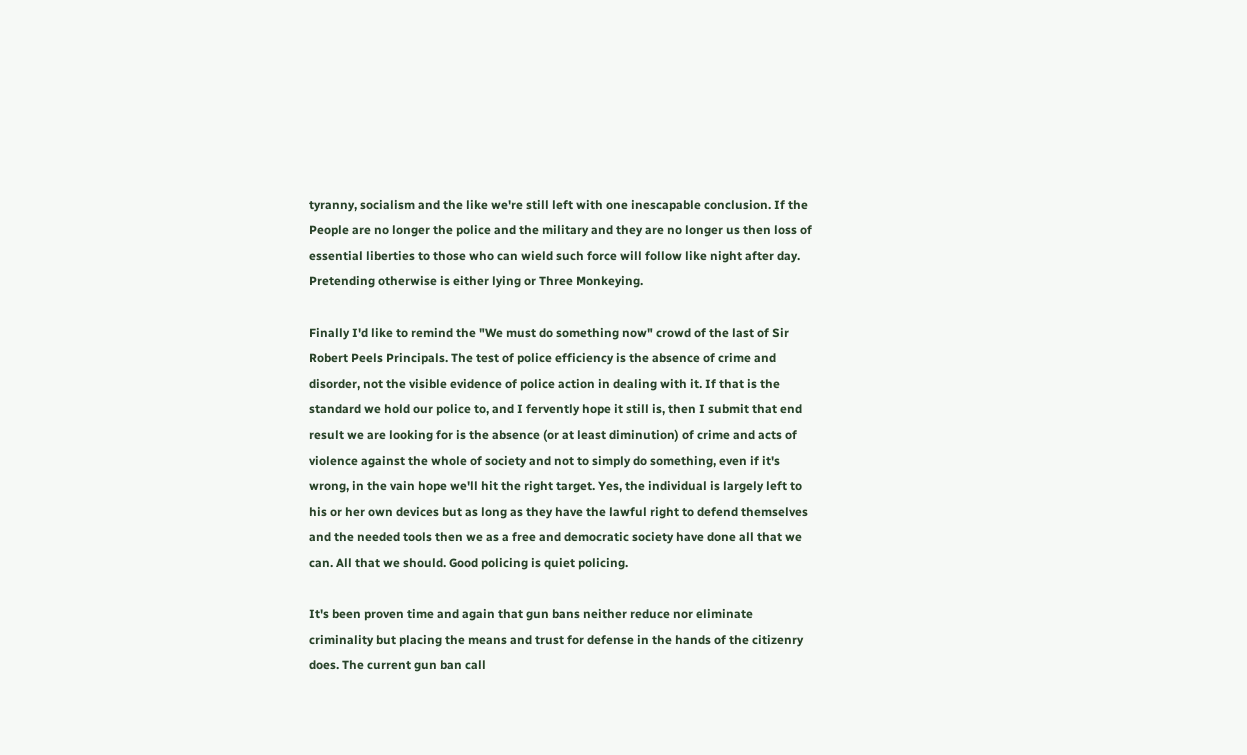tyranny, socialism and the like we're still left with one inescapable conclusion. If the People are no longer the police and the military and they are no longer us then loss of essential liberties to those who can wield such force will follow like night after day. Pretending otherwise is either lying or Three Monkeying.

Finally I'd like to remind the "We must do something now" crowd of the last of Sir Robert Peels Principals. The test of police efficiency is the absence of crime and disorder, not the visible evidence of police action in dealing with it. If that is the standard we hold our police to, and I fervently hope it still is, then I submit that end result we are looking for is the absence (or at least diminution) of crime and acts of violence against the whole of society and not to simply do something, even if it's wrong, in the vain hope we'll hit the right target. Yes, the individual is largely left to his or her own devices but as long as they have the lawful right to defend themselves and the needed tools then we as a free and democratic society have done all that we can. All that we should. Good policing is quiet policing.

It's been proven time and again that gun bans neither reduce nor eliminate criminality but placing the means and trust for defense in the hands of the citizenry does. The current gun ban call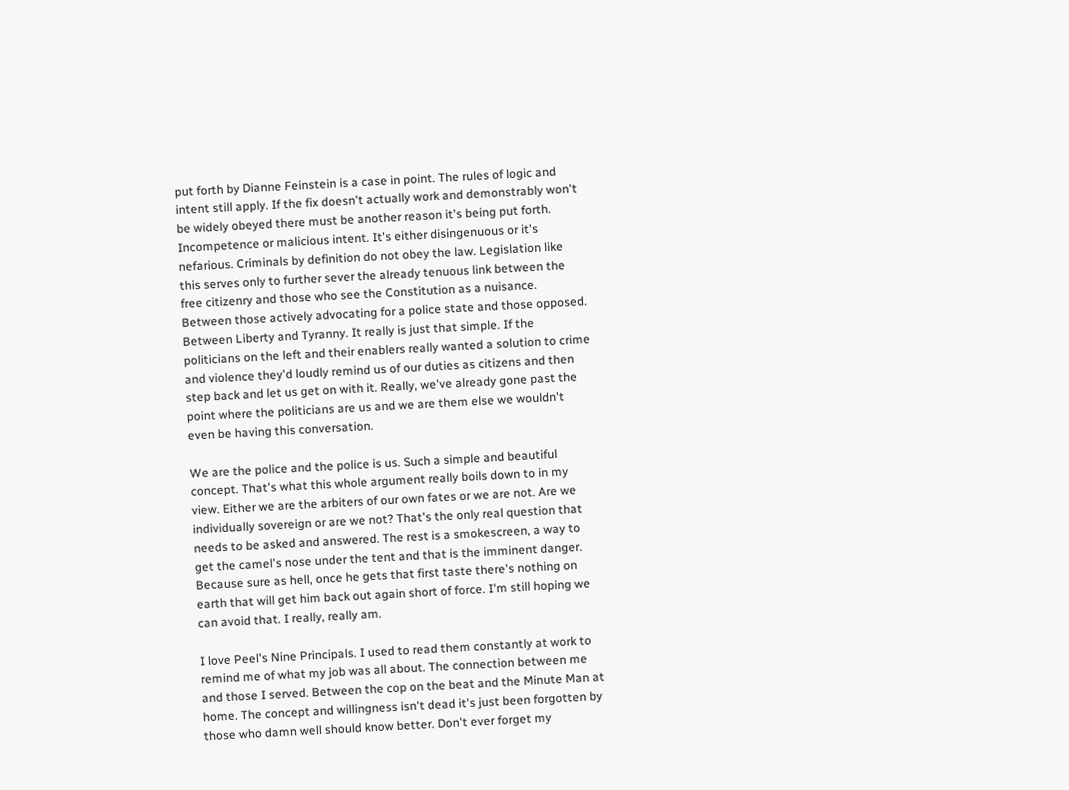put forth by Dianne Feinstein is a case in point. The rules of logic and intent still apply. If the fix doesn't actually work and demonstrably won't be widely obeyed there must be another reason it's being put forth. Incompetence or malicious intent. It's either disingenuous or it's nefarious. Criminals by definition do not obey the law. Legislation like this serves only to further sever the already tenuous link between the free citizenry and those who see the Constitution as a nuisance. Between those actively advocating for a police state and those opposed. Between Liberty and Tyranny. It really is just that simple. If the politicians on the left and their enablers really wanted a solution to crime and violence they'd loudly remind us of our duties as citizens and then step back and let us get on with it. Really, we've already gone past the point where the politicians are us and we are them else we wouldn't even be having this conversation.

We are the police and the police is us. Such a simple and beautiful concept. That's what this whole argument really boils down to in my view. Either we are the arbiters of our own fates or we are not. Are we individually sovereign or are we not? That's the only real question that needs to be asked and answered. The rest is a smokescreen, a way to get the camel's nose under the tent and that is the imminent danger. Because sure as hell, once he gets that first taste there's nothing on earth that will get him back out again short of force. I'm still hoping we can avoid that. I really, really am.

I love Peel's Nine Principals. I used to read them constantly at work to remind me of what my job was all about. The connection between me and those I served. Between the cop on the beat and the Minute Man at home. The concept and willingness isn't dead it's just been forgotten by those who damn well should know better. Don't ever forget my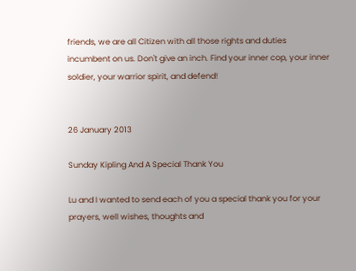friends, we are all Citizen with all those rights and duties incumbent on us. Don't give an inch. Find your inner cop, your inner soldier, your warrior spirit, and defend!


26 January 2013

Sunday Kipling And A Special Thank You

Lu and I wanted to send each of you a special thank you for your prayers, well wishes, thoughts and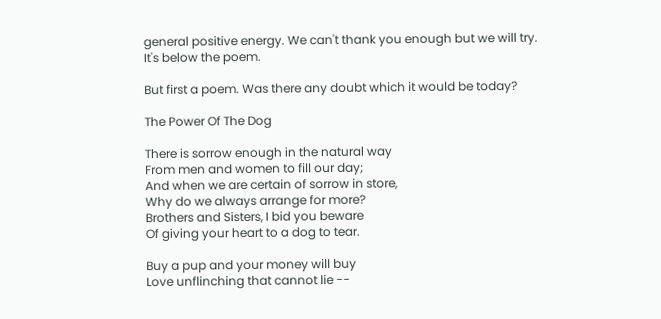general positive energy. We can't thank you enough but we will try. It's below the poem.

But first a poem. Was there any doubt which it would be today?

The Power Of The Dog

There is sorrow enough in the natural way
From men and women to fill our day;
And when we are certain of sorrow in store,
Why do we always arrange for more?
Brothers and Sisters, I bid you beware
Of giving your heart to a dog to tear.

Buy a pup and your money will buy
Love unflinching that cannot lie --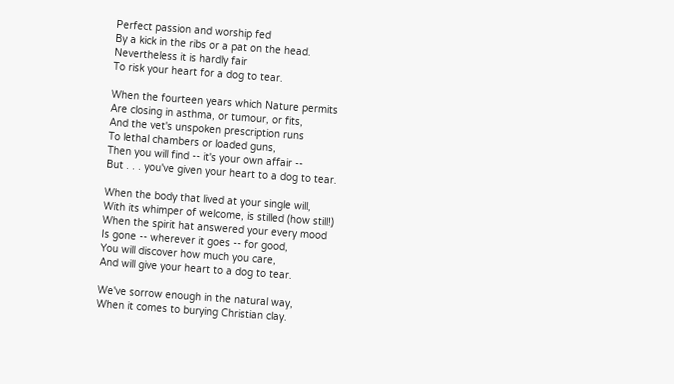Perfect passion and worship fed
By a kick in the ribs or a pat on the head.
Nevertheless it is hardly fair
To risk your heart for a dog to tear.

When the fourteen years which Nature permits
Are closing in asthma, or tumour, or fits,
And the vet's unspoken prescription runs
To lethal chambers or loaded guns,
Then you will find -- it's your own affair --
But . . . you've given your heart to a dog to tear.

When the body that lived at your single will,
With its whimper of welcome, is stilled (how still!)
When the spirit hat answered your every mood
Is gone -- wherever it goes -- for good,
You will discover how much you care,
And will give your heart to a dog to tear.

We've sorrow enough in the natural way,
When it comes to burying Christian clay.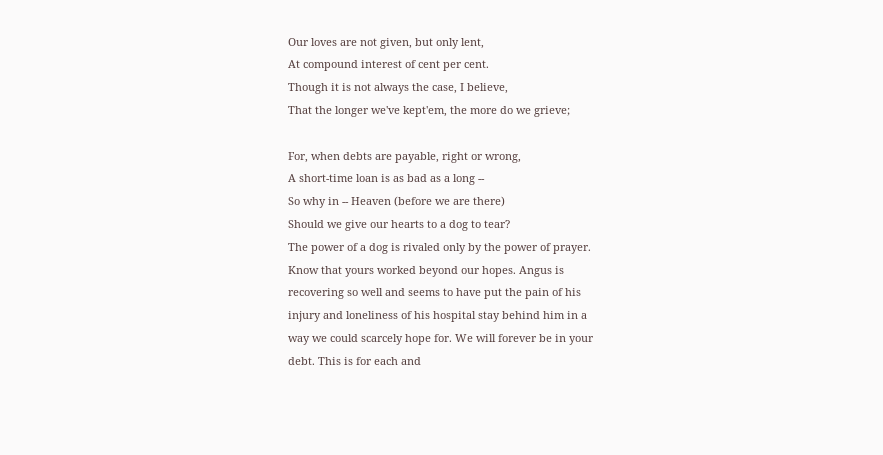Our loves are not given, but only lent,
At compound interest of cent per cent.
Though it is not always the case, I believe,
That the longer we've kept'em, the more do we grieve;

For, when debts are payable, right or wrong,
A short-time loan is as bad as a long --
So why in -- Heaven (before we are there)
Should we give our hearts to a dog to tear?
The power of a dog is rivaled only by the power of prayer.
Know that yours worked beyond our hopes. Angus is
recovering so well and seems to have put the pain of his
injury and loneliness of his hospital stay behind him in a
way we could scarcely hope for. We will forever be in your
debt. This is for each and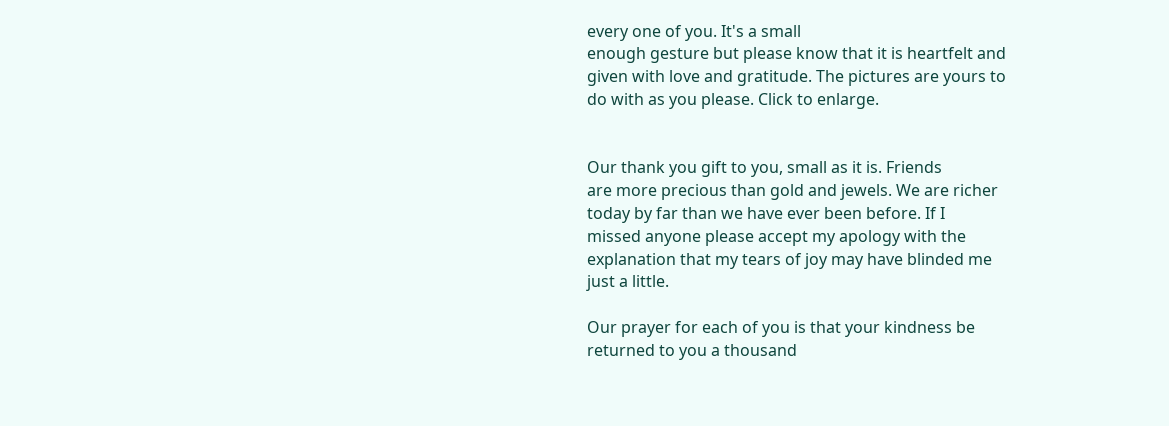every one of you. It's a small
enough gesture but please know that it is heartfelt and
given with love and gratitude. The pictures are yours to
do with as you please. Click to enlarge.


Our thank you gift to you, small as it is. Friends
are more precious than gold and jewels. We are richer
today by far than we have ever been before. If I
missed anyone please accept my apology with the
explanation that my tears of joy may have blinded me
just a little.

Our prayer for each of you is that your kindness be
returned to you a thousand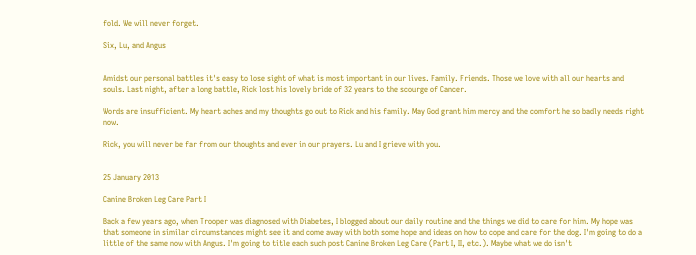fold. We will never forget.

Six, Lu, and Angus


Amidst our personal battles it's easy to lose sight of what is most important in our lives. Family. Friends. Those we love with all our hearts and souls. Last night, after a long battle, Rick lost his lovely bride of 32 years to the scourge of Cancer.

Words are insufficient. My heart aches and my thoughts go out to Rick and his family. May God grant him mercy and the comfort he so badly needs right now.

Rick, you will never be far from our thoughts and ever in our prayers. Lu and I grieve with you.


25 January 2013

Canine Broken Leg Care Part I

Back a few years ago, when Trooper was diagnosed with Diabetes, I blogged about our daily routine and the things we did to care for him. My hope was that someone in similar circumstances might see it and come away with both some hope and ideas on how to cope and care for the dog. I'm going to do a little of the same now with Angus. I'm going to title each such post Canine Broken Leg Care (Part I, II, etc.). Maybe what we do isn't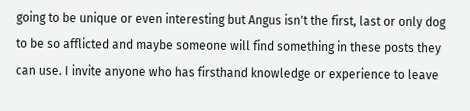going to be unique or even interesting but Angus isn't the first, last or only dog to be so afflicted and maybe someone will find something in these posts they can use. I invite anyone who has firsthand knowledge or experience to leave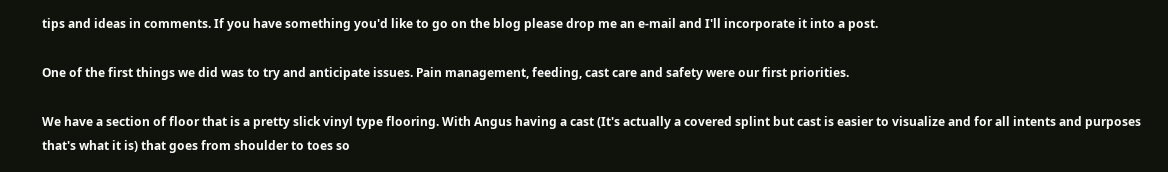tips and ideas in comments. If you have something you'd like to go on the blog please drop me an e-mail and I'll incorporate it into a post.

One of the first things we did was to try and anticipate issues. Pain management, feeding, cast care and safety were our first priorities.

We have a section of floor that is a pretty slick vinyl type flooring. With Angus having a cast (It's actually a covered splint but cast is easier to visualize and for all intents and purposes that's what it is) that goes from shoulder to toes so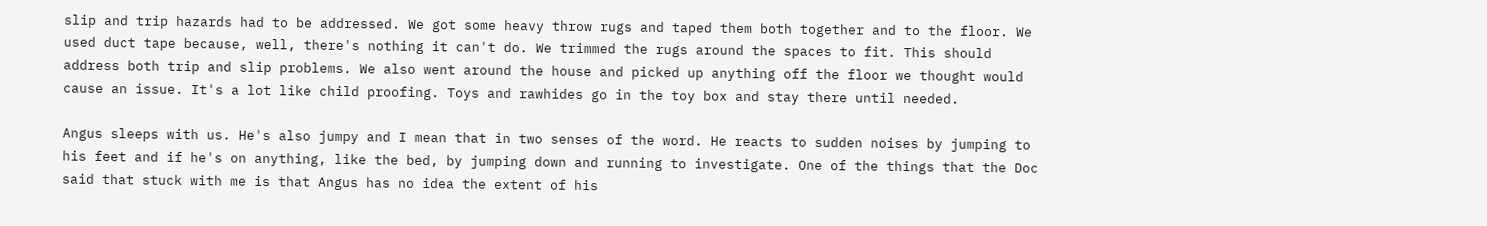slip and trip hazards had to be addressed. We got some heavy throw rugs and taped them both together and to the floor. We used duct tape because, well, there's nothing it can't do. We trimmed the rugs around the spaces to fit. This should address both trip and slip problems. We also went around the house and picked up anything off the floor we thought would cause an issue. It's a lot like child proofing. Toys and rawhides go in the toy box and stay there until needed.

Angus sleeps with us. He's also jumpy and I mean that in two senses of the word. He reacts to sudden noises by jumping to his feet and if he's on anything, like the bed, by jumping down and running to investigate. One of the things that the Doc said that stuck with me is that Angus has no idea the extent of his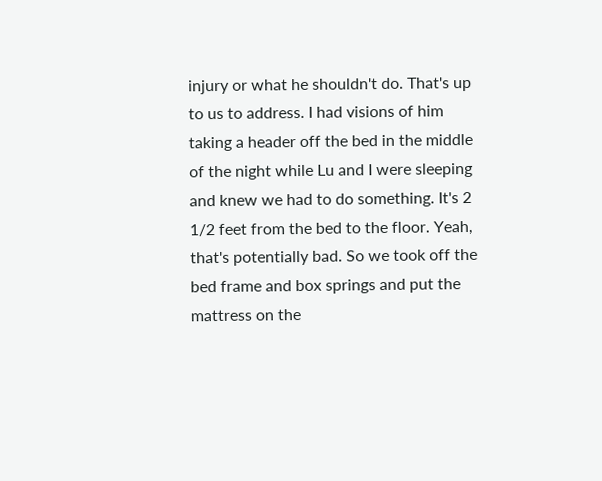injury or what he shouldn't do. That's up to us to address. I had visions of him taking a header off the bed in the middle of the night while Lu and I were sleeping and knew we had to do something. It's 2 1/2 feet from the bed to the floor. Yeah, that's potentially bad. So we took off the bed frame and box springs and put the mattress on the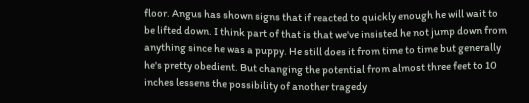floor. Angus has shown signs that if reacted to quickly enough he will wait to be lifted down. I think part of that is that we've insisted he not jump down from anything since he was a puppy. He still does it from time to time but generally he's pretty obedient. But changing the potential from almost three feet to 10 inches lessens the possibility of another tragedy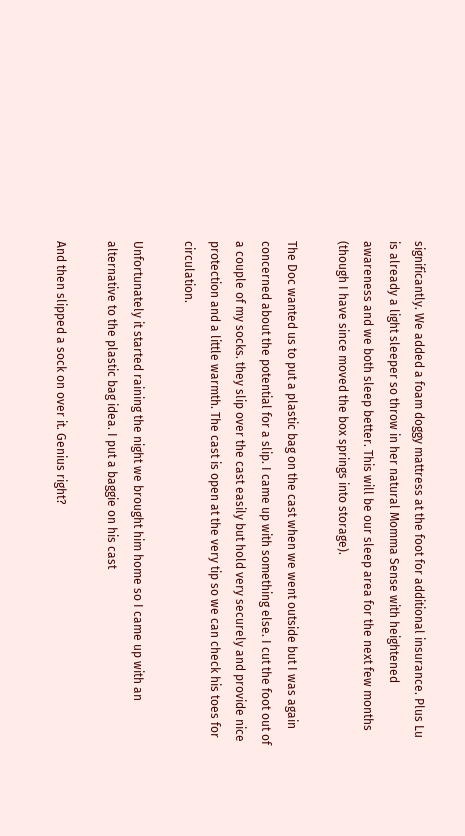significantly. We added a foam doggy mattress at the foot for additional insurance. Plus Lu is already a light sleeper so throw in her natural Momma Sense with heightened awareness and we both sleep better. This will be our sleep area for the next few months (though I have since moved the box springs into storage).

The Doc wanted us to put a plastic bag on the cast when we went outside but I was again concerned about the potential for a slip. I came up with something else. I cut the foot out of a couple of my socks. they slip over the cast easily but hold very securely and provide nice protection and a little warmth. The cast is open at the very tip so we can check his toes for circulation.

Unfortunately it started raining the night we brought him home so I came up with an alternative to the plastic bag idea. I put a baggie on his cast

And then slipped a sock on over it. Genius right?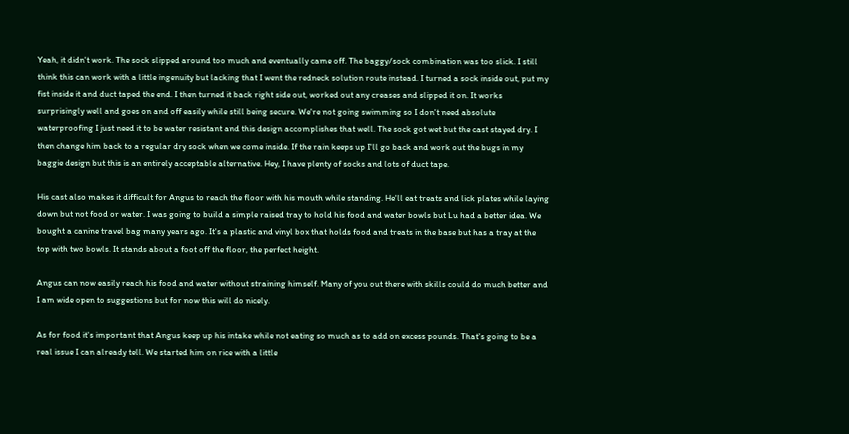Yeah, it didn't work. The sock slipped around too much and eventually came off. The baggy/sock combination was too slick. I still think this can work with a little ingenuity but lacking that I went the redneck solution route instead. I turned a sock inside out, put my fist inside it and duct taped the end. I then turned it back right side out, worked out any creases and slipped it on. It works surprisingly well and goes on and off easily while still being secure. We're not going swimming so I don't need absolute waterproofing I just need it to be water resistant and this design accomplishes that well. The sock got wet but the cast stayed dry. I then change him back to a regular dry sock when we come inside. If the rain keeps up I'll go back and work out the bugs in my baggie design but this is an entirely acceptable alternative. Hey, I have plenty of socks and lots of duct tape.

His cast also makes it difficult for Angus to reach the floor with his mouth while standing. He'll eat treats and lick plates while laying down but not food or water. I was going to build a simple raised tray to hold his food and water bowls but Lu had a better idea. We bought a canine travel bag many years ago. It's a plastic and vinyl box that holds food and treats in the base but has a tray at the top with two bowls. It stands about a foot off the floor, the perfect height.

Angus can now easily reach his food and water without straining himself. Many of you out there with skills could do much better and I am wide open to suggestions but for now this will do nicely.

As for food it's important that Angus keep up his intake while not eating so much as to add on excess pounds. That's going to be a real issue I can already tell. We started him on rice with a little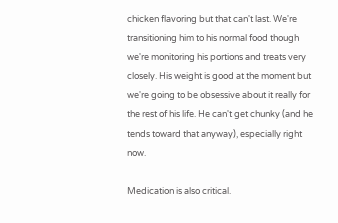chicken flavoring but that can't last. We're transitioning him to his normal food though we're monitoring his portions and treats very closely. His weight is good at the moment but we're going to be obsessive about it really for the rest of his life. He can't get chunky (and he tends toward that anyway), especially right now.

Medication is also critical.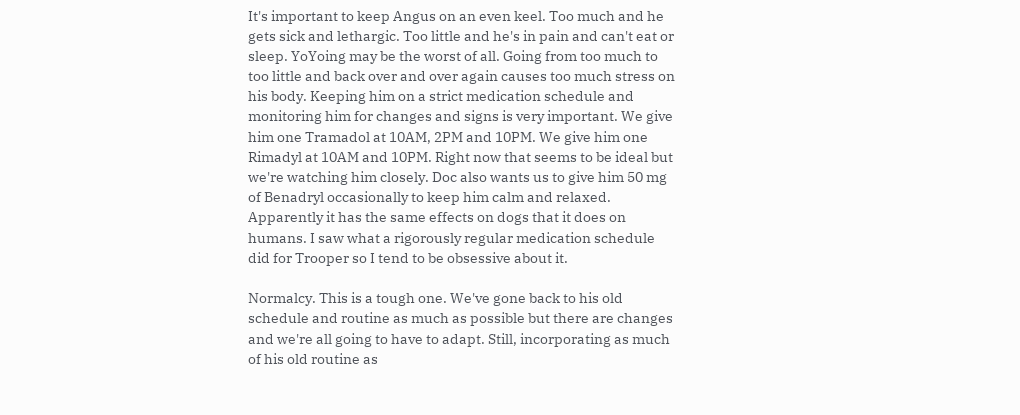It's important to keep Angus on an even keel. Too much and he gets sick and lethargic. Too little and he's in pain and can't eat or sleep. YoYoing may be the worst of all. Going from too much to too little and back over and over again causes too much stress on his body. Keeping him on a strict medication schedule and monitoring him for changes and signs is very important. We give him one Tramadol at 10AM, 2PM and 10PM. We give him one Rimadyl at 10AM and 10PM. Right now that seems to be ideal but we're watching him closely. Doc also wants us to give him 50 mg of Benadryl occasionally to keep him calm and relaxed. Apparently it has the same effects on dogs that it does on humans. I saw what a rigorously regular medication schedule did for Trooper so I tend to be obsessive about it.

Normalcy. This is a tough one. We've gone back to his old schedule and routine as much as possible but there are changes and we're all going to have to adapt. Still, incorporating as much of his old routine as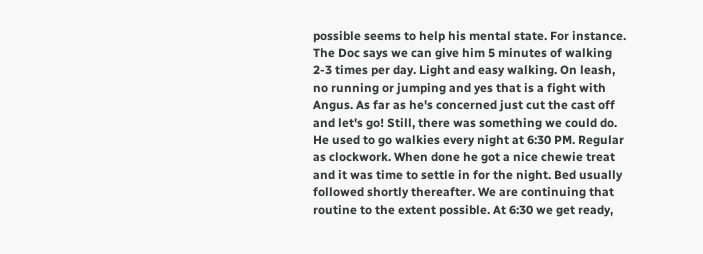possible seems to help his mental state. For instance. The Doc says we can give him 5 minutes of walking 2-3 times per day. Light and easy walking. On leash, no running or jumping and yes that is a fight with Angus. As far as he's concerned just cut the cast off and let's go! Still, there was something we could do. He used to go walkies every night at 6:30 PM. Regular as clockwork. When done he got a nice chewie treat and it was time to settle in for the night. Bed usually followed shortly thereafter. We are continuing that routine to the extent possible. At 6:30 we get ready,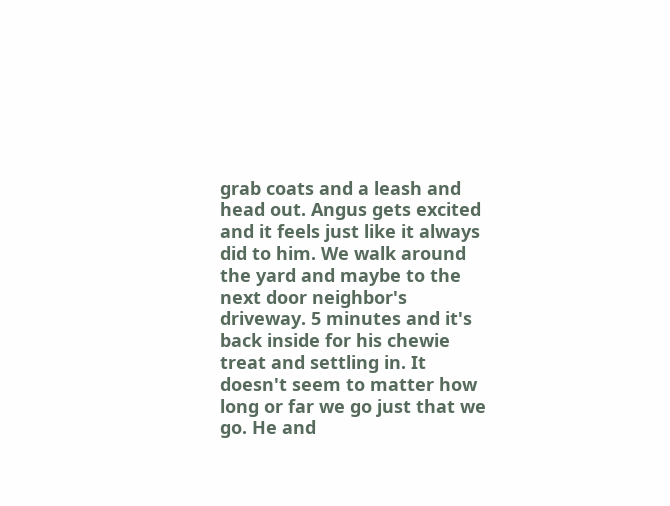grab coats and a leash and head out. Angus gets excited and it feels just like it always did to him. We walk around the yard and maybe to the next door neighbor's driveway. 5 minutes and it's back inside for his chewie treat and settling in. It doesn't seem to matter how long or far we go just that we go. He and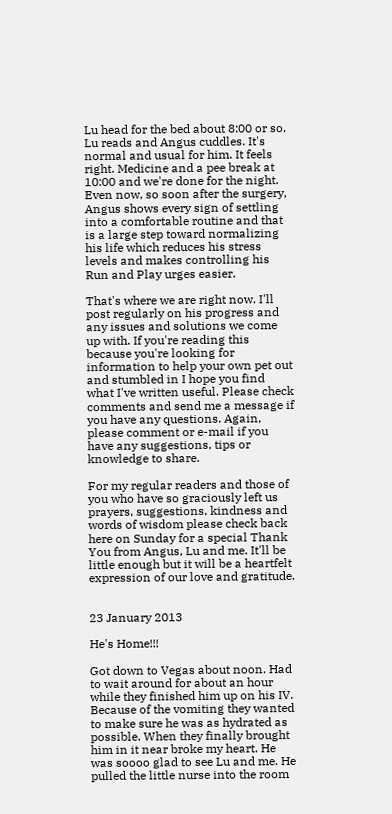Lu head for the bed about 8:00 or so. Lu reads and Angus cuddles. It's normal and usual for him. It feels right. Medicine and a pee break at 10:00 and we're done for the night. Even now, so soon after the surgery, Angus shows every sign of settling into a comfortable routine and that is a large step toward normalizing his life which reduces his stress levels and makes controlling his Run and Play urges easier.

That's where we are right now. I'll post regularly on his progress and any issues and solutions we come up with. If you're reading this because you're looking for information to help your own pet out and stumbled in I hope you find what I've written useful. Please check comments and send me a message if you have any questions. Again, please comment or e-mail if you have any suggestions, tips or knowledge to share.

For my regular readers and those of you who have so graciously left us prayers, suggestions, kindness and words of wisdom please check back here on Sunday for a special Thank You from Angus, Lu and me. It'll be little enough but it will be a heartfelt expression of our love and gratitude.


23 January 2013

He's Home!!!

Got down to Vegas about noon. Had to wait around for about an hour while they finished him up on his IV. Because of the vomiting they wanted to make sure he was as hydrated as possible. When they finally brought him in it near broke my heart. He was soooo glad to see Lu and me. He pulled the little nurse into the room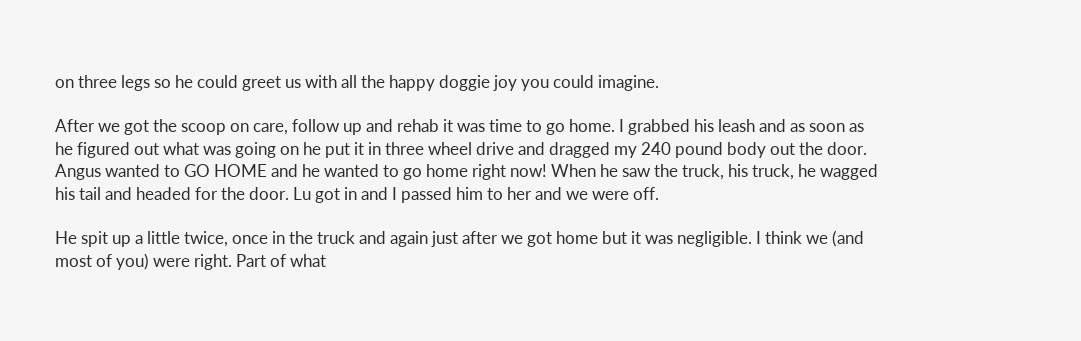on three legs so he could greet us with all the happy doggie joy you could imagine.

After we got the scoop on care, follow up and rehab it was time to go home. I grabbed his leash and as soon as he figured out what was going on he put it in three wheel drive and dragged my 240 pound body out the door. Angus wanted to GO HOME and he wanted to go home right now! When he saw the truck, his truck, he wagged his tail and headed for the door. Lu got in and I passed him to her and we were off.

He spit up a little twice, once in the truck and again just after we got home but it was negligible. I think we (and most of you) were right. Part of what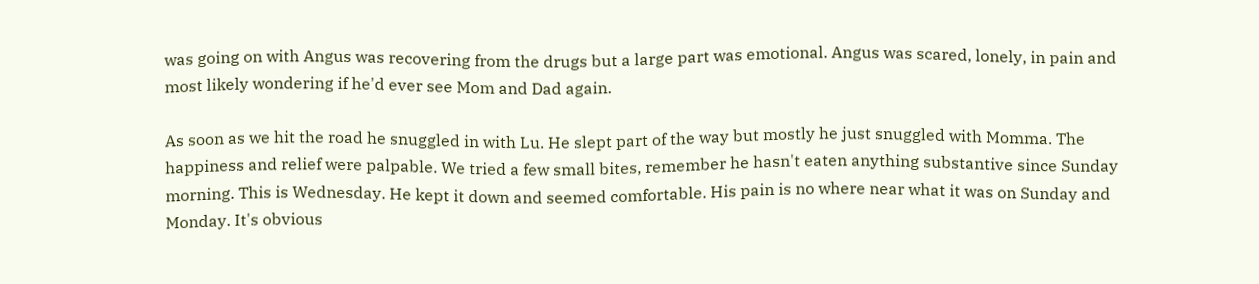was going on with Angus was recovering from the drugs but a large part was emotional. Angus was scared, lonely, in pain and most likely wondering if he'd ever see Mom and Dad again.

As soon as we hit the road he snuggled in with Lu. He slept part of the way but mostly he just snuggled with Momma. The happiness and relief were palpable. We tried a few small bites, remember he hasn't eaten anything substantive since Sunday morning. This is Wednesday. He kept it down and seemed comfortable. His pain is no where near what it was on Sunday and Monday. It's obvious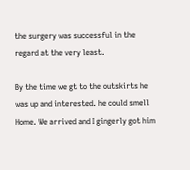the surgery was successful in the regard at the very least.

By the time we gt to the outskirts he was up and interested. he could smell Home. We arrived and I gingerly got him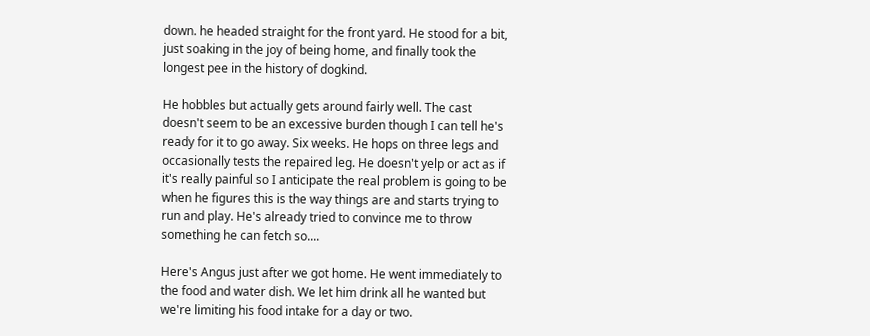down. he headed straight for the front yard. He stood for a bit, just soaking in the joy of being home, and finally took the longest pee in the history of dogkind.

He hobbles but actually gets around fairly well. The cast doesn't seem to be an excessive burden though I can tell he's ready for it to go away. Six weeks. He hops on three legs and occasionally tests the repaired leg. He doesn't yelp or act as if it's really painful so I anticipate the real problem is going to be when he figures this is the way things are and starts trying to run and play. He's already tried to convince me to throw something he can fetch so....

Here's Angus just after we got home. He went immediately to the food and water dish. We let him drink all he wanted but we're limiting his food intake for a day or two.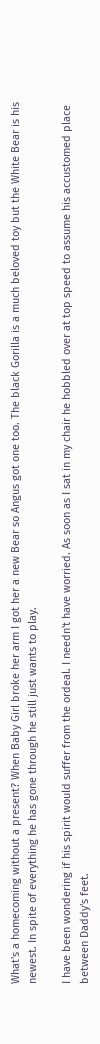What's a homecoming without a present? When Baby Girl broke her arm I got her a new Bear so Angus got one too. The black Gorilla is a much beloved toy but the White Bear is his newest. In spite of everything he has gone through he still just wants to play.

I have been wondering if his spirit would suffer from the ordeal. I needn't have worried. As soon as I sat in my chair he hobbled over at top speed to assume his accustomed place between Daddy's feet.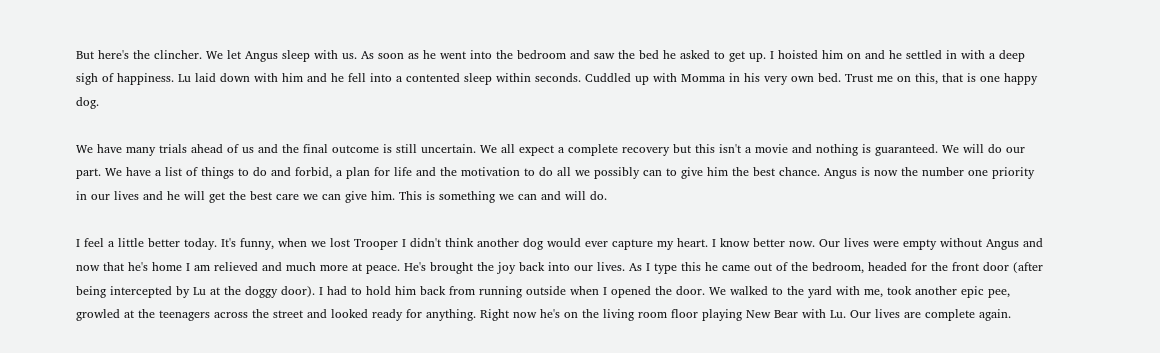But here's the clincher. We let Angus sleep with us. As soon as he went into the bedroom and saw the bed he asked to get up. I hoisted him on and he settled in with a deep sigh of happiness. Lu laid down with him and he fell into a contented sleep within seconds. Cuddled up with Momma in his very own bed. Trust me on this, that is one happy dog.

We have many trials ahead of us and the final outcome is still uncertain. We all expect a complete recovery but this isn't a movie and nothing is guaranteed. We will do our part. We have a list of things to do and forbid, a plan for life and the motivation to do all we possibly can to give him the best chance. Angus is now the number one priority in our lives and he will get the best care we can give him. This is something we can and will do.

I feel a little better today. It's funny, when we lost Trooper I didn't think another dog would ever capture my heart. I know better now. Our lives were empty without Angus and now that he's home I am relieved and much more at peace. He's brought the joy back into our lives. As I type this he came out of the bedroom, headed for the front door (after being intercepted by Lu at the doggy door). I had to hold him back from running outside when I opened the door. We walked to the yard with me, took another epic pee, growled at the teenagers across the street and looked ready for anything. Right now he's on the living room floor playing New Bear with Lu. Our lives are complete again.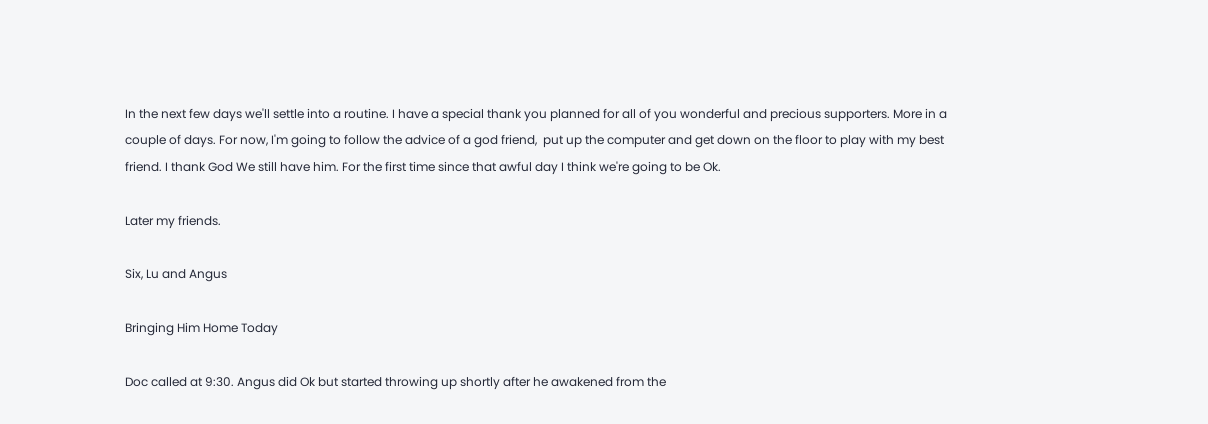In the next few days we'll settle into a routine. I have a special thank you planned for all of you wonderful and precious supporters. More in a couple of days. For now, I'm going to follow the advice of a god friend,  put up the computer and get down on the floor to play with my best friend. I thank God We still have him. For the first time since that awful day I think we're going to be Ok.

Later my friends.

Six, Lu and Angus

Bringing Him Home Today

Doc called at 9:30. Angus did Ok but started throwing up shortly after he awakened from the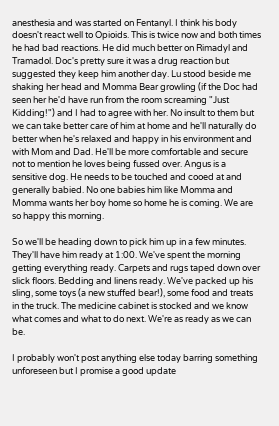anesthesia and was started on Fentanyl. I think his body doesn't react well to Opioids. This is twice now and both times he had bad reactions. He did much better on Rimadyl and Tramadol. Doc's pretty sure it was a drug reaction but suggested they keep him another day. Lu stood beside me shaking her head and Momma Bear growling (if the Doc had seen her he'd have run from the room screaming "Just Kidding!") and I had to agree with her. No insult to them but we can take better care of him at home and he'll naturally do better when he's relaxed and happy in his environment and with Mom and Dad. He'll be more comfortable and secure not to mention he loves being fussed over. Angus is a sensitive dog. He needs to be touched and cooed at and generally babied. No one babies him like Momma and Momma wants her boy home so home he is coming. We are so happy this morning.

So we'll be heading down to pick him up in a few minutes. They'll have him ready at 1:00. We've spent the morning getting everything ready. Carpets and rugs taped down over slick floors. Bedding and linens ready. We've packed up his sling, some toys (a new stuffed bear!), some food and treats in the truck. The medicine cabinet is stocked and we know what comes and what to do next. We're as ready as we can be.

I probably won't post anything else today barring something unforeseen but I promise a good update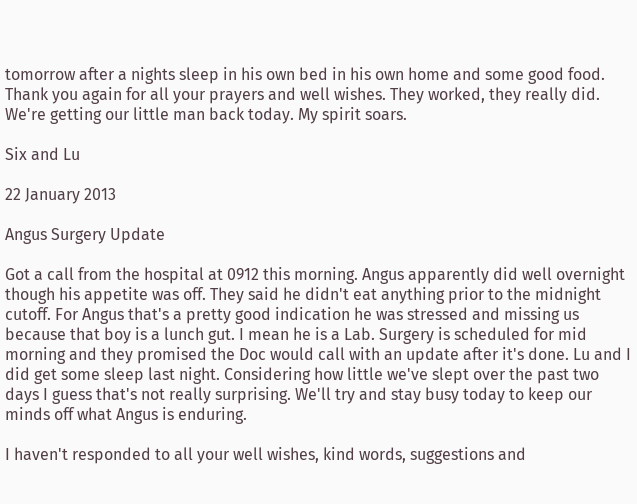tomorrow after a nights sleep in his own bed in his own home and some good food. Thank you again for all your prayers and well wishes. They worked, they really did. We're getting our little man back today. My spirit soars.

Six and Lu

22 January 2013

Angus Surgery Update

Got a call from the hospital at 0912 this morning. Angus apparently did well overnight though his appetite was off. They said he didn't eat anything prior to the midnight cutoff. For Angus that's a pretty good indication he was stressed and missing us because that boy is a lunch gut. I mean he is a Lab. Surgery is scheduled for mid morning and they promised the Doc would call with an update after it's done. Lu and I did get some sleep last night. Considering how little we've slept over the past two days I guess that's not really surprising. We'll try and stay busy today to keep our minds off what Angus is enduring.

I haven't responded to all your well wishes, kind words, suggestions and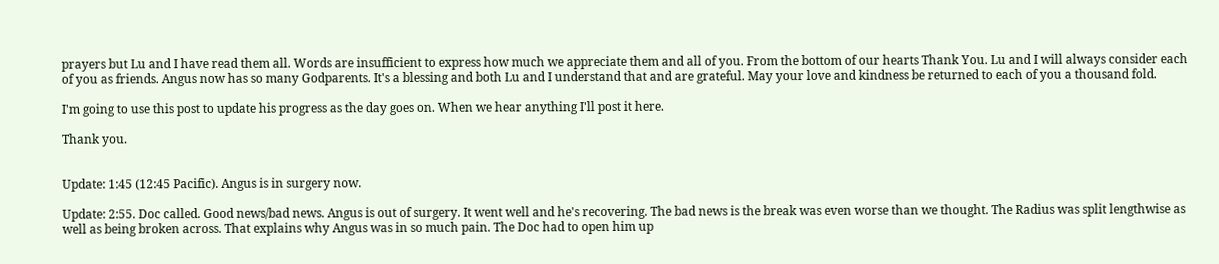prayers but Lu and I have read them all. Words are insufficient to express how much we appreciate them and all of you. From the bottom of our hearts Thank You. Lu and I will always consider each of you as friends. Angus now has so many Godparents. It's a blessing and both Lu and I understand that and are grateful. May your love and kindness be returned to each of you a thousand fold.

I'm going to use this post to update his progress as the day goes on. When we hear anything I'll post it here.

Thank you.


Update: 1:45 (12:45 Pacific). Angus is in surgery now.

Update: 2:55. Doc called. Good news/bad news. Angus is out of surgery. It went well and he's recovering. The bad news is the break was even worse than we thought. The Radius was split lengthwise as well as being broken across. That explains why Angus was in so much pain. The Doc had to open him up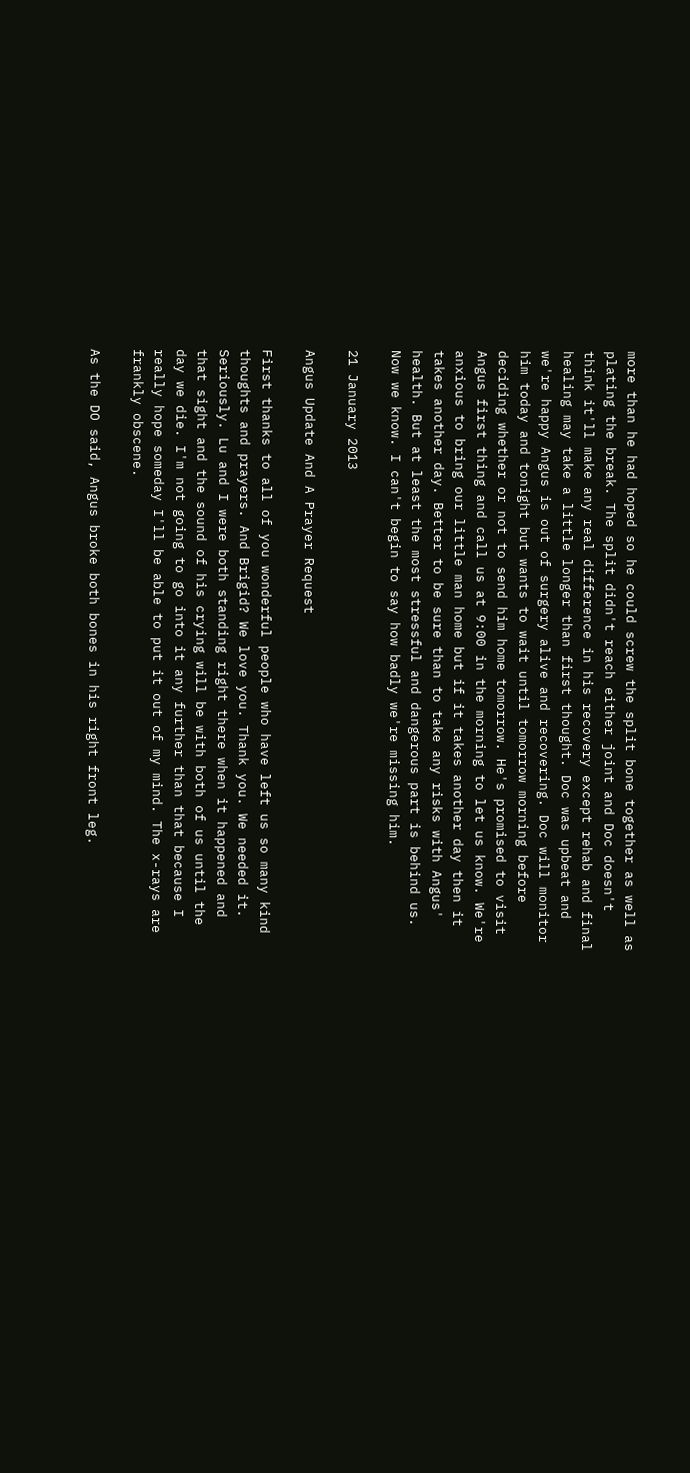more than he had hoped so he could screw the split bone together as well as plating the break. The split didn't reach either joint and Doc doesn't think it'll make any real difference in his recovery except rehab and final healing may take a little longer than first thought. Doc was upbeat and we're happy Angus is out of surgery alive and recovering. Doc will monitor him today and tonight but wants to wait until tomorrow morning before deciding whether or not to send him home tomorrow. He's promised to visit Angus first thing and call us at 9:00 in the morning to let us know. We're anxious to bring our little man home but if it takes another day then it takes another day. Better to be sure than to take any risks with Angus' health. But at least the most stressful and dangerous part is behind us. Now we know. I can't begin to say how badly we're missing him.

21 January 2013

Angus Update And A Prayer Request

First thanks to all of you wonderful people who have left us so many kind thoughts and prayers. And Brigid? We love you. Thank you. We needed it. Seriously. Lu and I were both standing right there when it happened and that sight and the sound of his crying will be with both of us until the day we die. I'm not going to go into it any further than that because I really hope someday I'll be able to put it out of my mind. The x-rays are frankly obscene.

As the DO said, Angus broke both bones in his right front leg.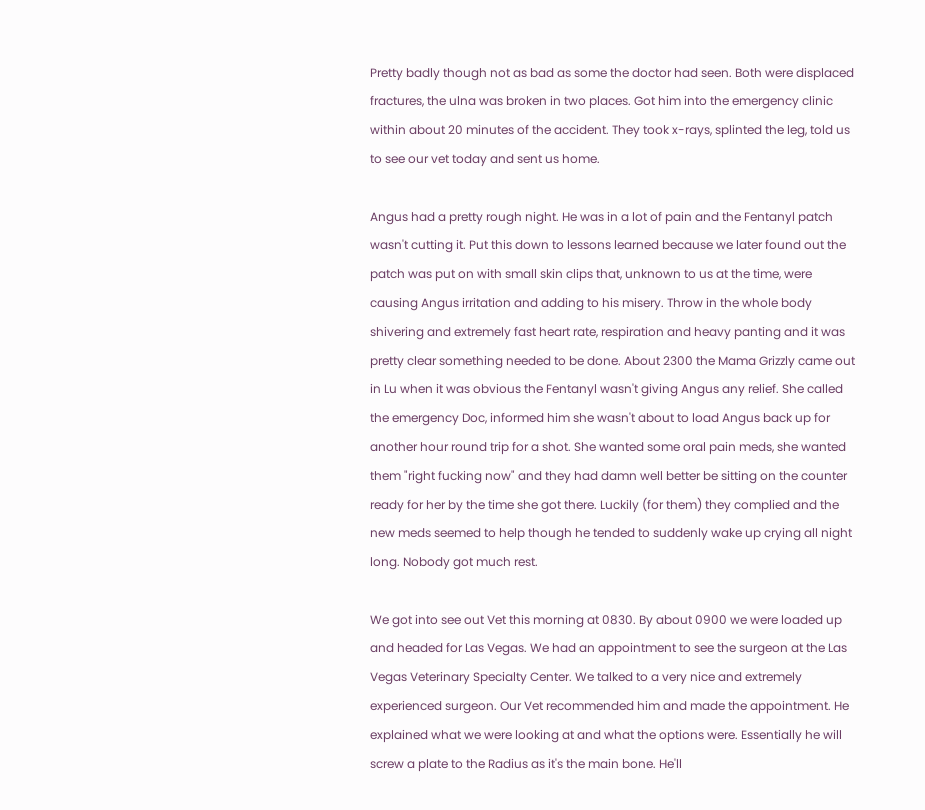Pretty badly though not as bad as some the doctor had seen. Both were displaced fractures, the ulna was broken in two places. Got him into the emergency clinic within about 20 minutes of the accident. They took x-rays, splinted the leg, told us to see our vet today and sent us home.

Angus had a pretty rough night. He was in a lot of pain and the Fentanyl patch wasn't cutting it. Put this down to lessons learned because we later found out the patch was put on with small skin clips that, unknown to us at the time, were causing Angus irritation and adding to his misery. Throw in the whole body shivering and extremely fast heart rate, respiration and heavy panting and it was pretty clear something needed to be done. About 2300 the Mama Grizzly came out in Lu when it was obvious the Fentanyl wasn't giving Angus any relief. She called the emergency Doc, informed him she wasn't about to load Angus back up for another hour round trip for a shot. She wanted some oral pain meds, she wanted them "right fucking now" and they had damn well better be sitting on the counter ready for her by the time she got there. Luckily (for them) they complied and the new meds seemed to help though he tended to suddenly wake up crying all night long. Nobody got much rest.

We got into see out Vet this morning at 0830. By about 0900 we were loaded up and headed for Las Vegas. We had an appointment to see the surgeon at the Las Vegas Veterinary Specialty Center. We talked to a very nice and extremely experienced surgeon. Our Vet recommended him and made the appointment. He explained what we were looking at and what the options were. Essentially he will screw a plate to the Radius as it's the main bone. He'll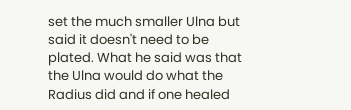set the much smaller Ulna but said it doesn't need to be plated. What he said was that the Ulna would do what the Radius did and if one healed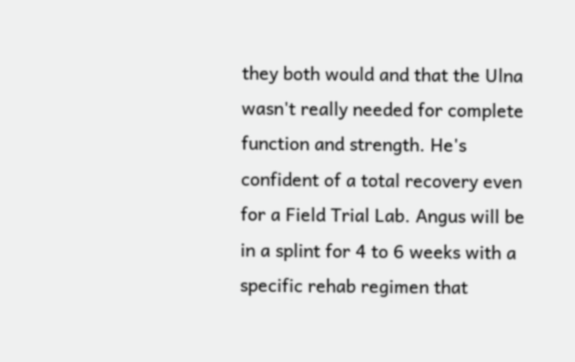they both would and that the Ulna wasn't really needed for complete function and strength. He's confident of a total recovery even for a Field Trial Lab. Angus will be in a splint for 4 to 6 weeks with a specific rehab regimen that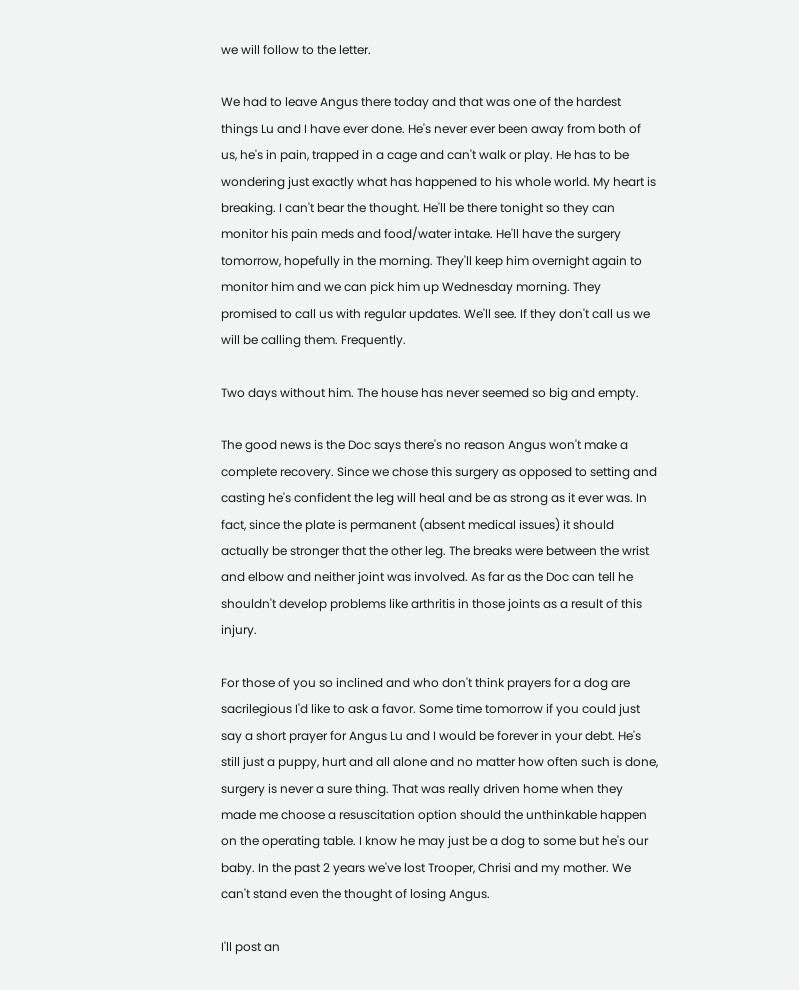we will follow to the letter.

We had to leave Angus there today and that was one of the hardest things Lu and I have ever done. He's never ever been away from both of us, he's in pain, trapped in a cage and can't walk or play. He has to be wondering just exactly what has happened to his whole world. My heart is breaking. I can't bear the thought. He'll be there tonight so they can monitor his pain meds and food/water intake. He'll have the surgery tomorrow, hopefully in the morning. They'll keep him overnight again to monitor him and we can pick him up Wednesday morning. They promised to call us with regular updates. We'll see. If they don't call us we will be calling them. Frequently.

Two days without him. The house has never seemed so big and empty.

The good news is the Doc says there's no reason Angus won't make a complete recovery. Since we chose this surgery as opposed to setting and casting he's confident the leg will heal and be as strong as it ever was. In fact, since the plate is permanent (absent medical issues) it should actually be stronger that the other leg. The breaks were between the wrist and elbow and neither joint was involved. As far as the Doc can tell he shouldn't develop problems like arthritis in those joints as a result of this injury.

For those of you so inclined and who don't think prayers for a dog are sacrilegious I'd like to ask a favor. Some time tomorrow if you could just say a short prayer for Angus Lu and I would be forever in your debt. He's still just a puppy, hurt and all alone and no matter how often such is done, surgery is never a sure thing. That was really driven home when they made me choose a resuscitation option should the unthinkable happen on the operating table. I know he may just be a dog to some but he's our baby. In the past 2 years we've lost Trooper, Chrisi and my mother. We can't stand even the thought of losing Angus.

I'll post an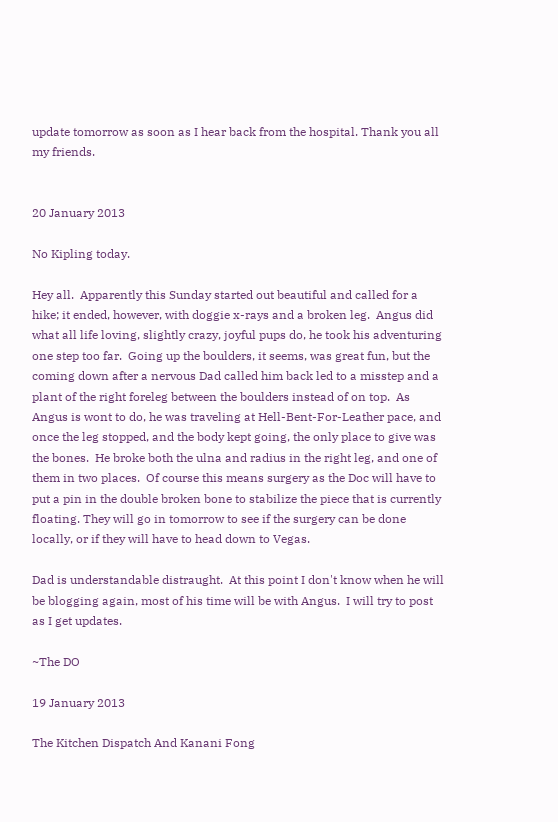update tomorrow as soon as I hear back from the hospital. Thank you all my friends.


20 January 2013

No Kipling today.

Hey all.  Apparently this Sunday started out beautiful and called for a hike; it ended, however, with doggie x-rays and a broken leg.  Angus did what all life loving, slightly crazy, joyful pups do, he took his adventuring one step too far.  Going up the boulders, it seems, was great fun, but the coming down after a nervous Dad called him back led to a misstep and a plant of the right foreleg between the boulders instead of on top.  As Angus is wont to do, he was traveling at Hell-Bent-For-Leather pace, and once the leg stopped, and the body kept going, the only place to give was the bones.  He broke both the ulna and radius in the right leg, and one of them in two places.  Of course this means surgery as the Doc will have to put a pin in the double broken bone to stabilize the piece that is currently floating. They will go in tomorrow to see if the surgery can be done locally, or if they will have to head down to Vegas.

Dad is understandable distraught.  At this point I don't know when he will be blogging again, most of his time will be with Angus.  I will try to post as I get updates.

~The DO

19 January 2013

The Kitchen Dispatch And Kanani Fong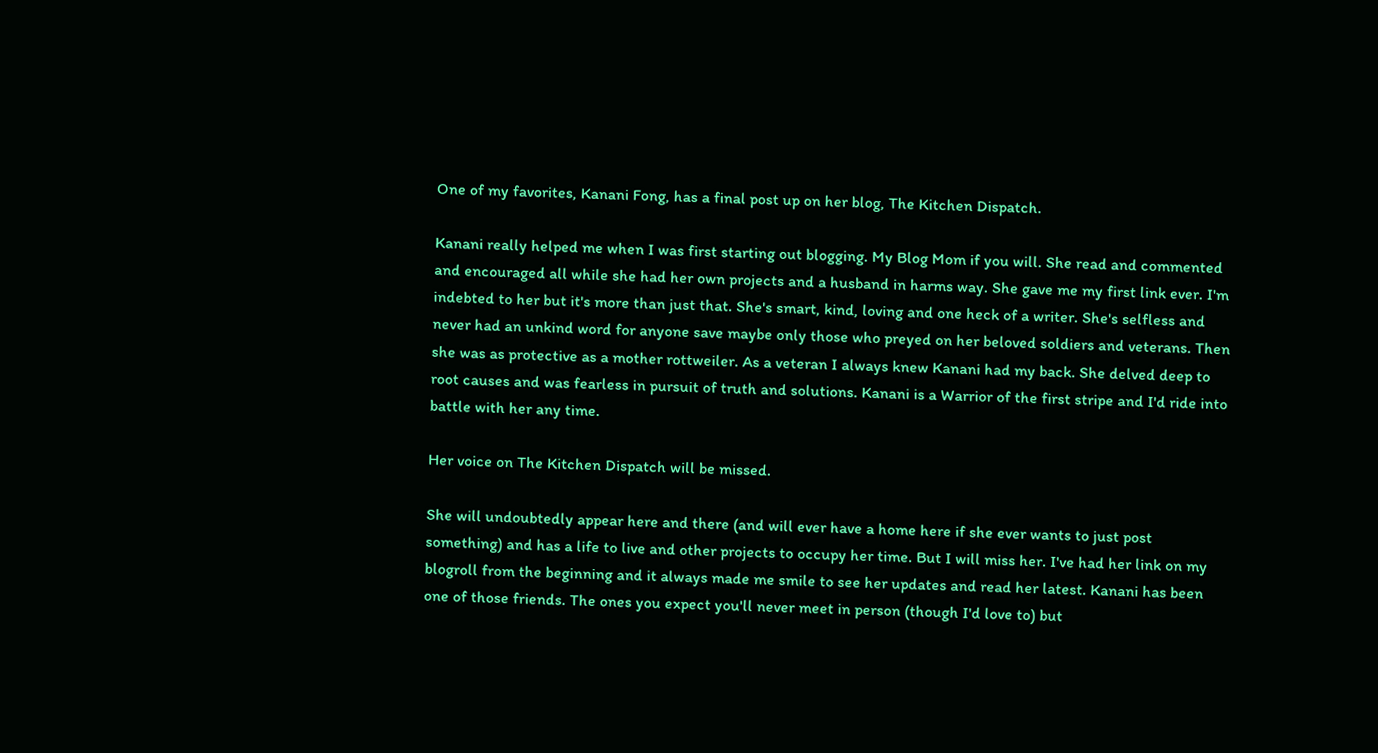One of my favorites, Kanani Fong, has a final post up on her blog, The Kitchen Dispatch.

Kanani really helped me when I was first starting out blogging. My Blog Mom if you will. She read and commented and encouraged all while she had her own projects and a husband in harms way. She gave me my first link ever. I'm indebted to her but it's more than just that. She's smart, kind, loving and one heck of a writer. She's selfless and never had an unkind word for anyone save maybe only those who preyed on her beloved soldiers and veterans. Then she was as protective as a mother rottweiler. As a veteran I always knew Kanani had my back. She delved deep to root causes and was fearless in pursuit of truth and solutions. Kanani is a Warrior of the first stripe and I'd ride into battle with her any time.

Her voice on The Kitchen Dispatch will be missed.

She will undoubtedly appear here and there (and will ever have a home here if she ever wants to just post something) and has a life to live and other projects to occupy her time. But I will miss her. I've had her link on my blogroll from the beginning and it always made me smile to see her updates and read her latest. Kanani has been one of those friends. The ones you expect you'll never meet in person (though I'd love to) but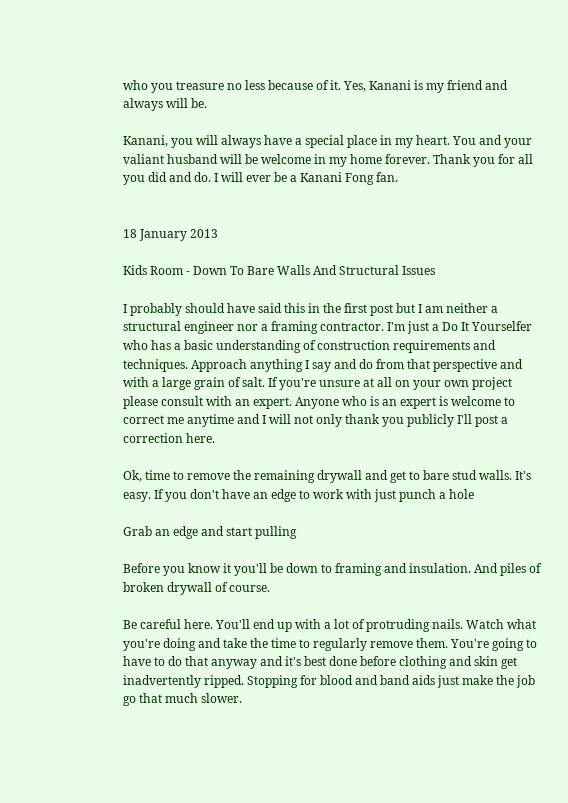who you treasure no less because of it. Yes, Kanani is my friend and always will be.

Kanani, you will always have a special place in my heart. You and your valiant husband will be welcome in my home forever. Thank you for all you did and do. I will ever be a Kanani Fong fan.


18 January 2013

Kids Room - Down To Bare Walls And Structural Issues

I probably should have said this in the first post but I am neither a structural engineer nor a framing contractor. I'm just a Do It Yourselfer who has a basic understanding of construction requirements and techniques. Approach anything I say and do from that perspective and with a large grain of salt. If you're unsure at all on your own project please consult with an expert. Anyone who is an expert is welcome to correct me anytime and I will not only thank you publicly I'll post a correction here.

Ok, time to remove the remaining drywall and get to bare stud walls. It's easy. If you don't have an edge to work with just punch a hole

Grab an edge and start pulling

Before you know it you'll be down to framing and insulation. And piles of broken drywall of course.

Be careful here. You'll end up with a lot of protruding nails. Watch what you're doing and take the time to regularly remove them. You're going to have to do that anyway and it's best done before clothing and skin get inadvertently ripped. Stopping for blood and band aids just make the job go that much slower.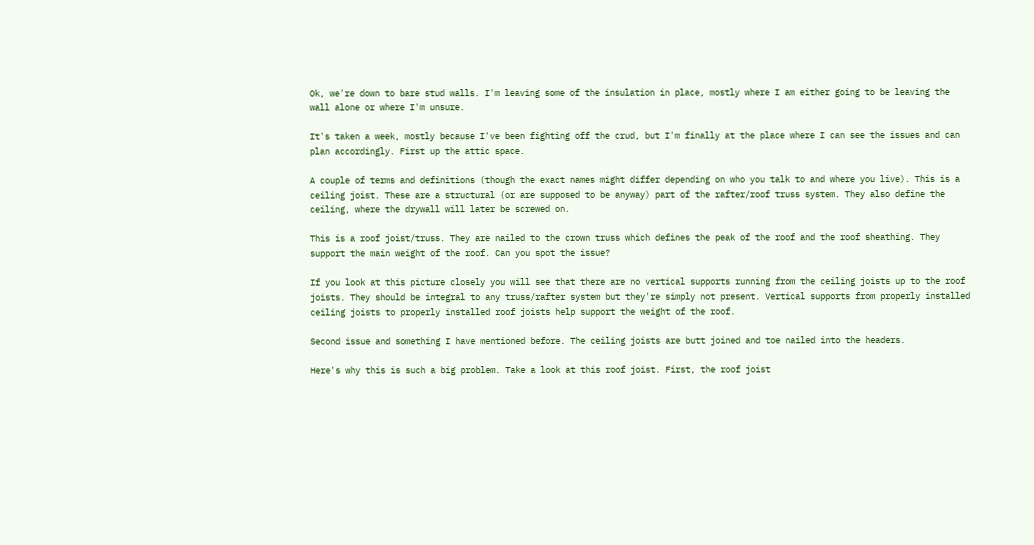Ok, we're down to bare stud walls. I'm leaving some of the insulation in place, mostly where I am either going to be leaving the wall alone or where I'm unsure.

It's taken a week, mostly because I've been fighting off the crud, but I'm finally at the place where I can see the issues and can plan accordingly. First up the attic space.

A couple of terms and definitions (though the exact names might differ depending on who you talk to and where you live). This is a ceiling joist. These are a structural (or are supposed to be anyway) part of the rafter/roof truss system. They also define the ceiling, where the drywall will later be screwed on.

This is a roof joist/truss. They are nailed to the crown truss which defines the peak of the roof and the roof sheathing. They support the main weight of the roof. Can you spot the issue?

If you look at this picture closely you will see that there are no vertical supports running from the ceiling joists up to the roof joists. They should be integral to any truss/rafter system but they're simply not present. Vertical supports from properly installed ceiling joists to properly installed roof joists help support the weight of the roof.

Second issue and something I have mentioned before. The ceiling joists are butt joined and toe nailed into the headers.

Here's why this is such a big problem. Take a look at this roof joist. First, the roof joist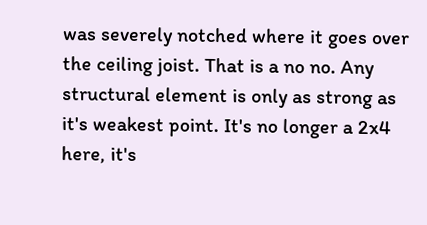was severely notched where it goes over the ceiling joist. That is a no no. Any structural element is only as strong as it's weakest point. It's no longer a 2x4 here, it's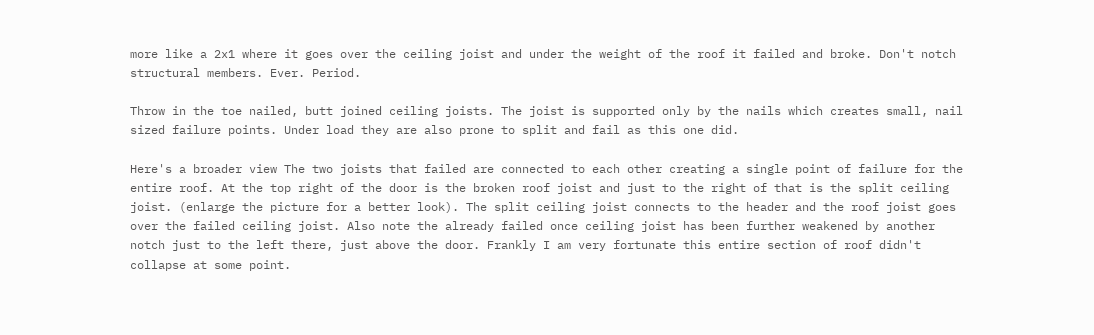more like a 2x1 where it goes over the ceiling joist and under the weight of the roof it failed and broke. Don't notch structural members. Ever. Period.

Throw in the toe nailed, butt joined ceiling joists. The joist is supported only by the nails which creates small, nail sized failure points. Under load they are also prone to split and fail as this one did.

Here's a broader view The two joists that failed are connected to each other creating a single point of failure for the entire roof. At the top right of the door is the broken roof joist and just to the right of that is the split ceiling joist. (enlarge the picture for a better look). The split ceiling joist connects to the header and the roof joist goes over the failed ceiling joist. Also note the already failed once ceiling joist has been further weakened by another notch just to the left there, just above the door. Frankly I am very fortunate this entire section of roof didn't collapse at some point.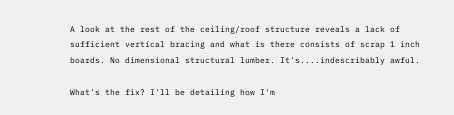A look at the rest of the ceiling/roof structure reveals a lack of sufficient vertical bracing and what is there consists of scrap 1 inch boards. No dimensional structural lumber. It's....indescribably awful.

What's the fix? I'll be detailing how I'm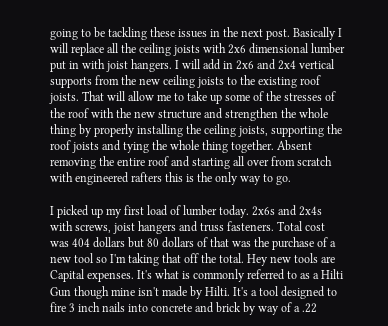going to be tackling these issues in the next post. Basically I will replace all the ceiling joists with 2x6 dimensional lumber put in with joist hangers. I will add in 2x6 and 2x4 vertical supports from the new ceiling joists to the existing roof joists. That will allow me to take up some of the stresses of the roof with the new structure and strengthen the whole thing by properly installing the ceiling joists, supporting the roof joists and tying the whole thing together. Absent removing the entire roof and starting all over from scratch with engineered rafters this is the only way to go.

I picked up my first load of lumber today. 2x6s and 2x4s with screws, joist hangers and truss fasteners. Total cost was 404 dollars but 80 dollars of that was the purchase of a new tool so I'm taking that off the total. Hey new tools are Capital expenses. It's what is commonly referred to as a Hilti Gun though mine isn't made by Hilti. It's a tool designed to fire 3 inch nails into concrete and brick by way of a .22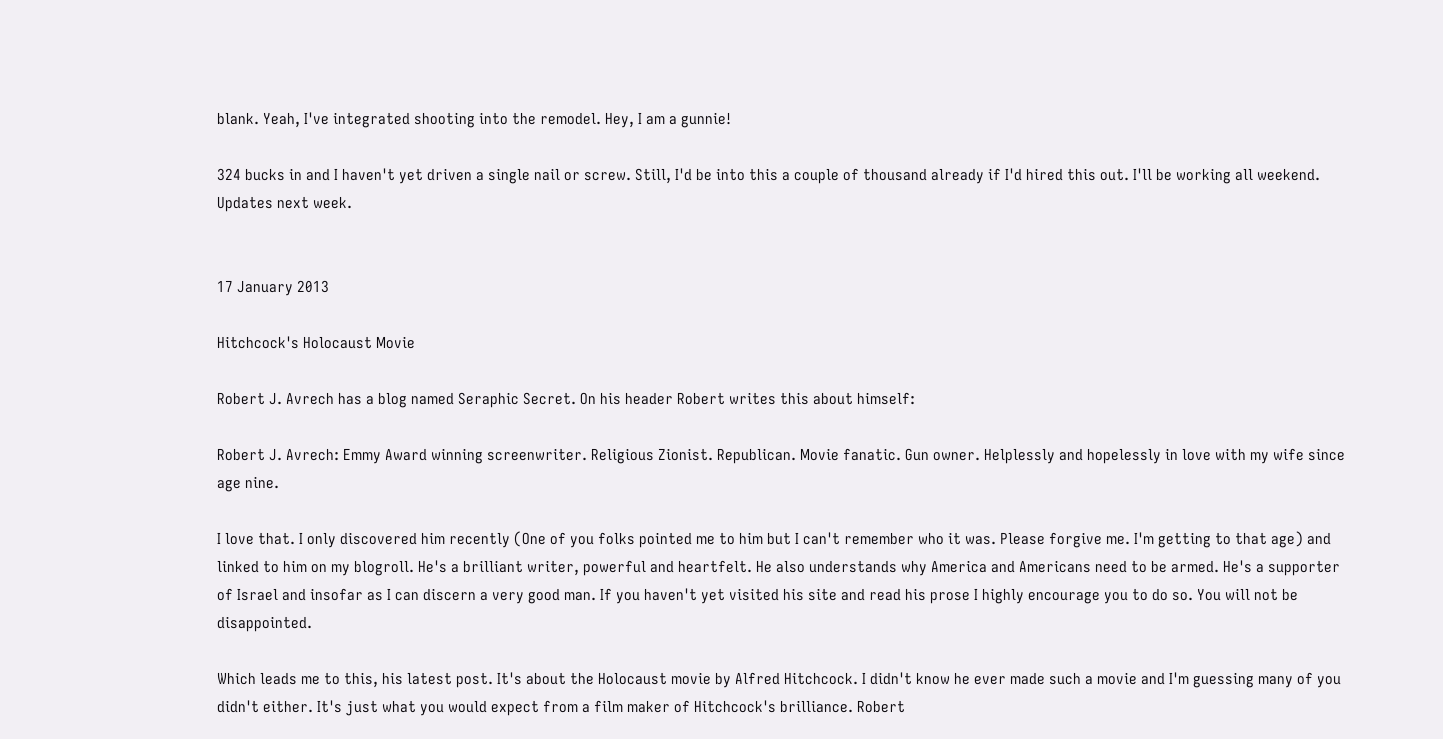blank. Yeah, I've integrated shooting into the remodel. Hey, I am a gunnie!

324 bucks in and I haven't yet driven a single nail or screw. Still, I'd be into this a couple of thousand already if I'd hired this out. I'll be working all weekend. Updates next week.


17 January 2013

Hitchcock's Holocaust Movie

Robert J. Avrech has a blog named Seraphic Secret. On his header Robert writes this about himself:

Robert J. Avrech: Emmy Award winning screenwriter. Religious Zionist. Republican. Movie fanatic. Gun owner. Helplessly and hopelessly in love with my wife since age nine.

I love that. I only discovered him recently (One of you folks pointed me to him but I can't remember who it was. Please forgive me. I'm getting to that age) and linked to him on my blogroll. He's a brilliant writer, powerful and heartfelt. He also understands why America and Americans need to be armed. He's a supporter of Israel and insofar as I can discern a very good man. If you haven't yet visited his site and read his prose I highly encourage you to do so. You will not be disappointed.

Which leads me to this, his latest post. It's about the Holocaust movie by Alfred Hitchcock. I didn't know he ever made such a movie and I'm guessing many of you didn't either. It's just what you would expect from a film maker of Hitchcock's brilliance. Robert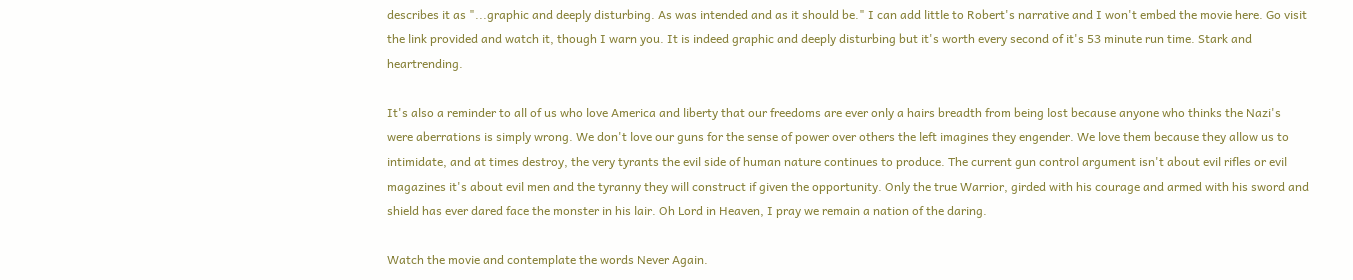describes it as "...graphic and deeply disturbing. As was intended and as it should be." I can add little to Robert's narrative and I won't embed the movie here. Go visit the link provided and watch it, though I warn you. It is indeed graphic and deeply disturbing but it's worth every second of it's 53 minute run time. Stark and heartrending.

It's also a reminder to all of us who love America and liberty that our freedoms are ever only a hairs breadth from being lost because anyone who thinks the Nazi's were aberrations is simply wrong. We don't love our guns for the sense of power over others the left imagines they engender. We love them because they allow us to intimidate, and at times destroy, the very tyrants the evil side of human nature continues to produce. The current gun control argument isn't about evil rifles or evil magazines it's about evil men and the tyranny they will construct if given the opportunity. Only the true Warrior, girded with his courage and armed with his sword and shield has ever dared face the monster in his lair. Oh Lord in Heaven, I pray we remain a nation of the daring.

Watch the movie and contemplate the words Never Again.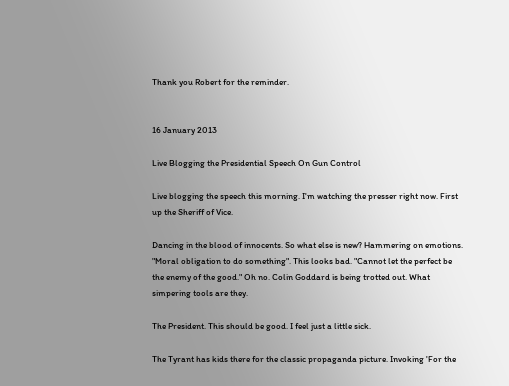Thank you Robert for the reminder.


16 January 2013

Live Blogging the Presidential Speech On Gun Control

Live blogging the speech this morning. I'm watching the presser right now. First up the Sheriff of Vice.

Dancing in the blood of innocents. So what else is new? Hammering on emotions. "Moral obligation to do something". This looks bad. "Cannot let the perfect be the enemy of the good." Oh no. Colin Goddard is being trotted out. What simpering tools are they.

The President. This should be good. I feel just a little sick.

The Tyrant has kids there for the classic propaganda picture. Invoking 'For the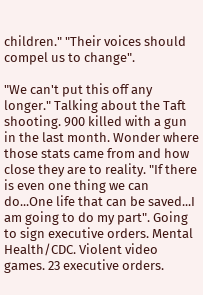children." "Their voices should compel us to change".

"We can't put this off any longer." Talking about the Taft shooting. 900 killed with a gun in the last month. Wonder where those stats came from and how close they are to reality. "If there is even one thing we can  do...One life that can be saved...I am going to do my part". Going to sign executive orders. Mental Health/CDC. Violent video games. 23 executive orders.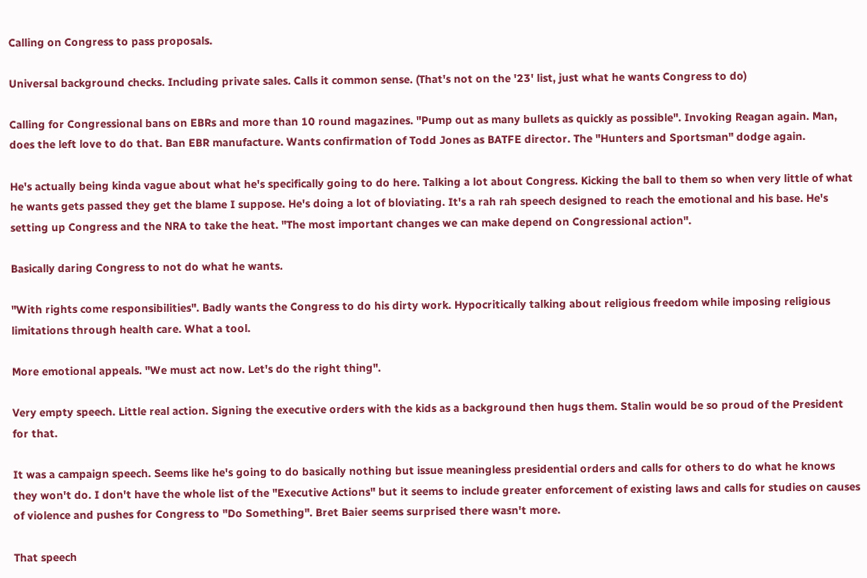Calling on Congress to pass proposals.

Universal background checks. Including private sales. Calls it common sense. (That's not on the '23' list, just what he wants Congress to do)

Calling for Congressional bans on EBRs and more than 10 round magazines. "Pump out as many bullets as quickly as possible". Invoking Reagan again. Man, does the left love to do that. Ban EBR manufacture. Wants confirmation of Todd Jones as BATFE director. The "Hunters and Sportsman" dodge again.

He's actually being kinda vague about what he's specifically going to do here. Talking a lot about Congress. Kicking the ball to them so when very little of what he wants gets passed they get the blame I suppose. He's doing a lot of bloviating. It's a rah rah speech designed to reach the emotional and his base. He's setting up Congress and the NRA to take the heat. "The most important changes we can make depend on Congressional action".

Basically daring Congress to not do what he wants.

"With rights come responsibilities". Badly wants the Congress to do his dirty work. Hypocritically talking about religious freedom while imposing religious limitations through health care. What a tool.

More emotional appeals. "We must act now. Let's do the right thing".

Very empty speech. Little real action. Signing the executive orders with the kids as a background then hugs them. Stalin would be so proud of the President for that.

It was a campaign speech. Seems like he's going to do basically nothing but issue meaningless presidential orders and calls for others to do what he knows they won't do. I don't have the whole list of the "Executive Actions" but it seems to include greater enforcement of existing laws and calls for studies on causes of violence and pushes for Congress to "Do Something". Bret Baier seems surprised there wasn't more.

That speech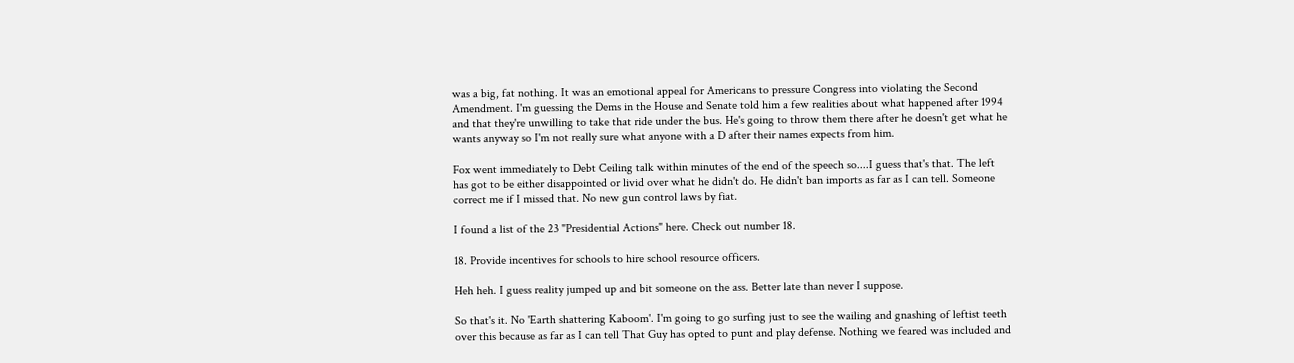was a big, fat nothing. It was an emotional appeal for Americans to pressure Congress into violating the Second Amendment. I'm guessing the Dems in the House and Senate told him a few realities about what happened after 1994 and that they're unwilling to take that ride under the bus. He's going to throw them there after he doesn't get what he wants anyway so I'm not really sure what anyone with a D after their names expects from him.

Fox went immediately to Debt Ceiling talk within minutes of the end of the speech so....I guess that's that. The left has got to be either disappointed or livid over what he didn't do. He didn't ban imports as far as I can tell. Someone correct me if I missed that. No new gun control laws by fiat.

I found a list of the 23 "Presidential Actions" here. Check out number 18.

18. Provide incentives for schools to hire school resource officers.

Heh heh. I guess reality jumped up and bit someone on the ass. Better late than never I suppose.

So that's it. No 'Earth shattering Kaboom'. I'm going to go surfing just to see the wailing and gnashing of leftist teeth over this because as far as I can tell That Guy has opted to punt and play defense. Nothing we feared was included and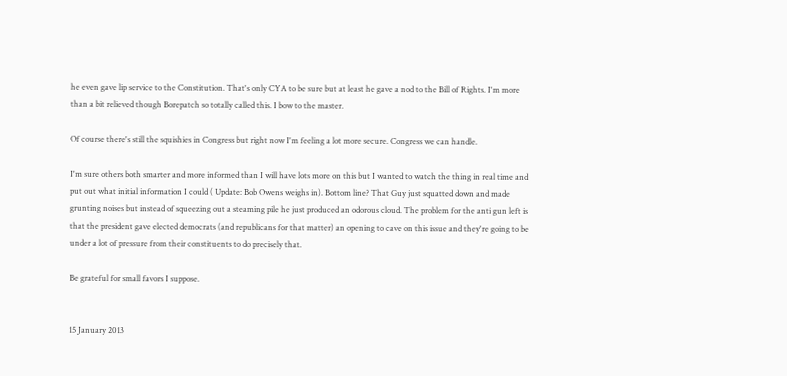he even gave lip service to the Constitution. That's only CYA to be sure but at least he gave a nod to the Bill of Rights. I'm more than a bit relieved though Borepatch so totally called this. I bow to the master.

Of course there's still the squishies in Congress but right now I'm feeling a lot more secure. Congress we can handle.

I'm sure others both smarter and more informed than I will have lots more on this but I wanted to watch the thing in real time and put out what initial information I could ( Update: Bob Owens weighs in). Bottom line? That Guy just squatted down and made grunting noises but instead of squeezing out a steaming pile he just produced an odorous cloud. The problem for the anti gun left is that the president gave elected democrats (and republicans for that matter) an opening to cave on this issue and they're going to be under a lot of pressure from their constituents to do precisely that.

Be grateful for small favors I suppose.


15 January 2013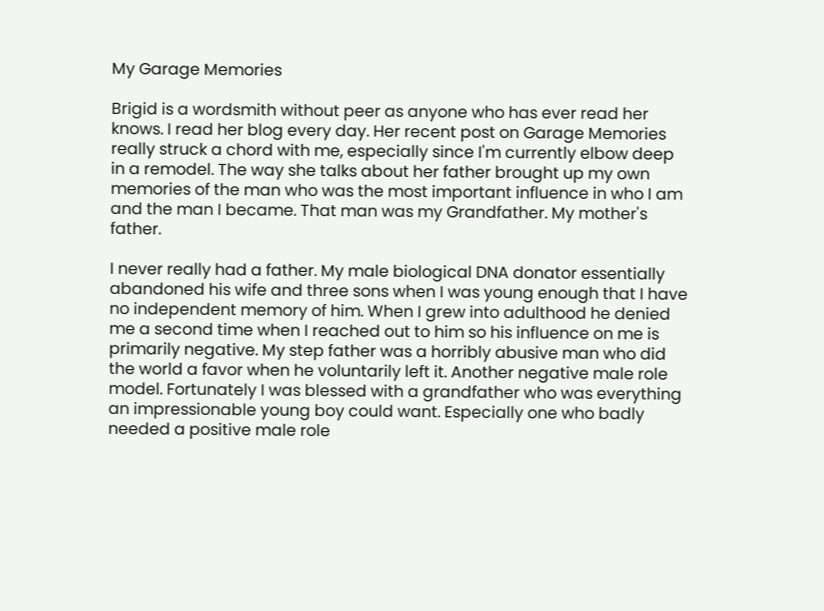My Garage Memories

Brigid is a wordsmith without peer as anyone who has ever read her knows. I read her blog every day. Her recent post on Garage Memories really struck a chord with me, especially since I'm currently elbow deep in a remodel. The way she talks about her father brought up my own memories of the man who was the most important influence in who I am and the man I became. That man was my Grandfather. My mother's father.

I never really had a father. My male biological DNA donator essentially abandoned his wife and three sons when I was young enough that I have no independent memory of him. When I grew into adulthood he denied me a second time when I reached out to him so his influence on me is primarily negative. My step father was a horribly abusive man who did the world a favor when he voluntarily left it. Another negative male role model. Fortunately I was blessed with a grandfather who was everything an impressionable young boy could want. Especially one who badly needed a positive male role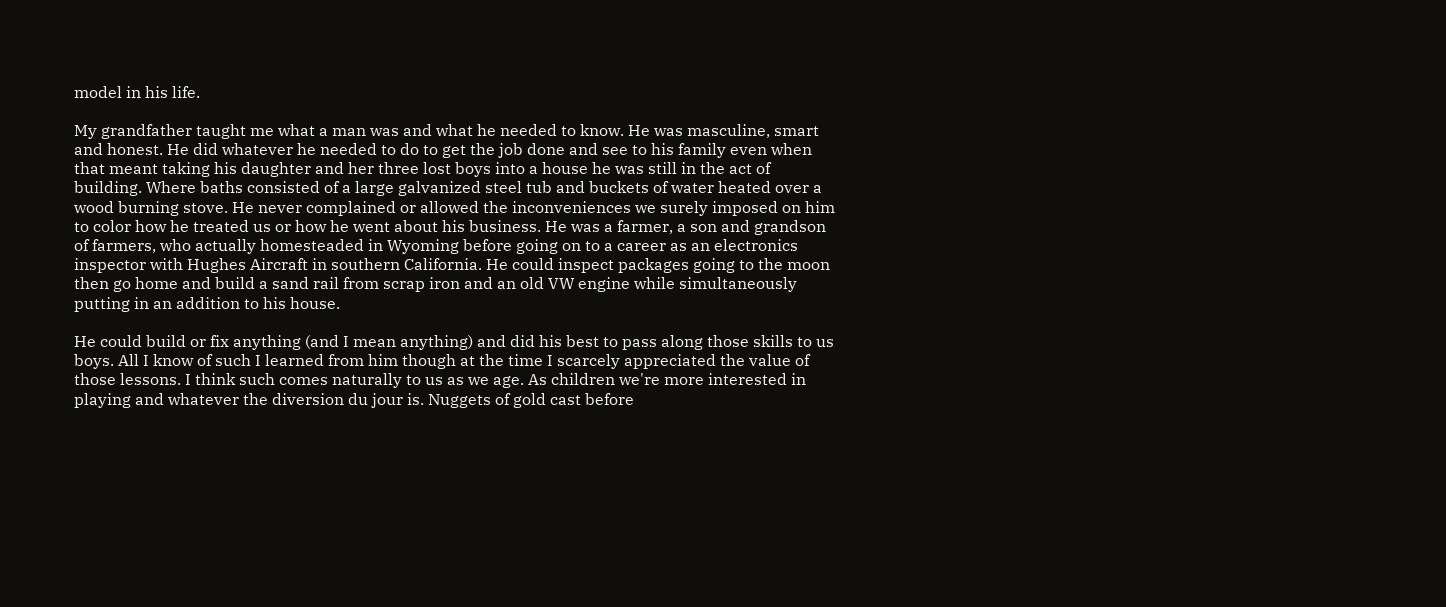model in his life.

My grandfather taught me what a man was and what he needed to know. He was masculine, smart and honest. He did whatever he needed to do to get the job done and see to his family even when that meant taking his daughter and her three lost boys into a house he was still in the act of building. Where baths consisted of a large galvanized steel tub and buckets of water heated over a wood burning stove. He never complained or allowed the inconveniences we surely imposed on him to color how he treated us or how he went about his business. He was a farmer, a son and grandson of farmers, who actually homesteaded in Wyoming before going on to a career as an electronics inspector with Hughes Aircraft in southern California. He could inspect packages going to the moon then go home and build a sand rail from scrap iron and an old VW engine while simultaneously putting in an addition to his house.

He could build or fix anything (and I mean anything) and did his best to pass along those skills to us boys. All I know of such I learned from him though at the time I scarcely appreciated the value of those lessons. I think such comes naturally to us as we age. As children we're more interested in playing and whatever the diversion du jour is. Nuggets of gold cast before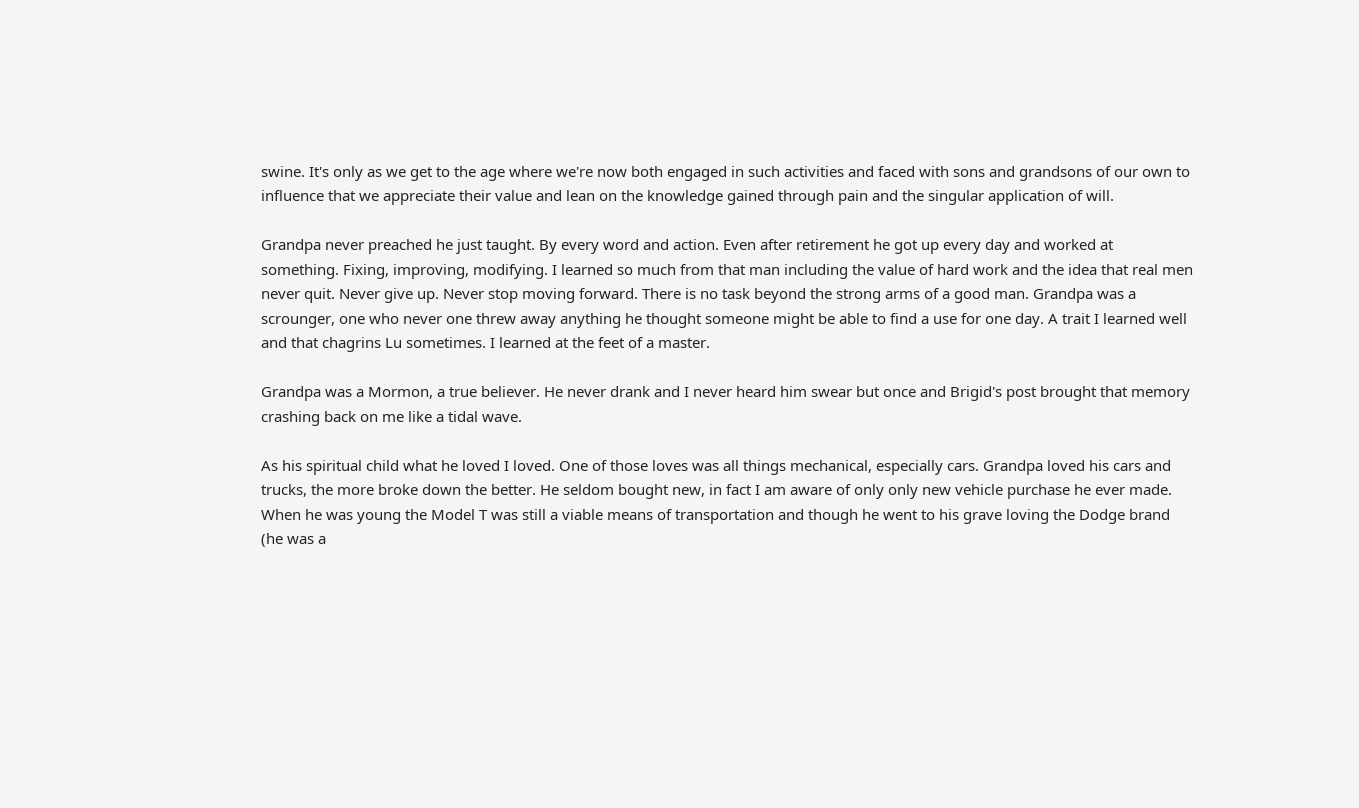swine. It's only as we get to the age where we're now both engaged in such activities and faced with sons and grandsons of our own to influence that we appreciate their value and lean on the knowledge gained through pain and the singular application of will.

Grandpa never preached he just taught. By every word and action. Even after retirement he got up every day and worked at something. Fixing, improving, modifying. I learned so much from that man including the value of hard work and the idea that real men never quit. Never give up. Never stop moving forward. There is no task beyond the strong arms of a good man. Grandpa was a scrounger, one who never one threw away anything he thought someone might be able to find a use for one day. A trait I learned well and that chagrins Lu sometimes. I learned at the feet of a master.

Grandpa was a Mormon, a true believer. He never drank and I never heard him swear but once and Brigid's post brought that memory crashing back on me like a tidal wave.

As his spiritual child what he loved I loved. One of those loves was all things mechanical, especially cars. Grandpa loved his cars and trucks, the more broke down the better. He seldom bought new, in fact I am aware of only only new vehicle purchase he ever made. When he was young the Model T was still a viable means of transportation and though he went to his grave loving the Dodge brand (he was a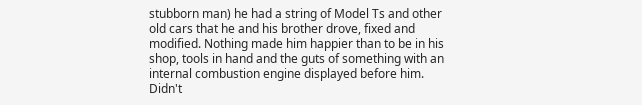stubborn man) he had a string of Model Ts and other old cars that he and his brother drove, fixed and modified. Nothing made him happier than to be in his shop, tools in hand and the guts of something with an internal combustion engine displayed before him. Didn't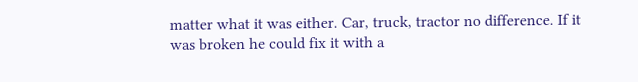matter what it was either. Car, truck, tractor no difference. If it was broken he could fix it with a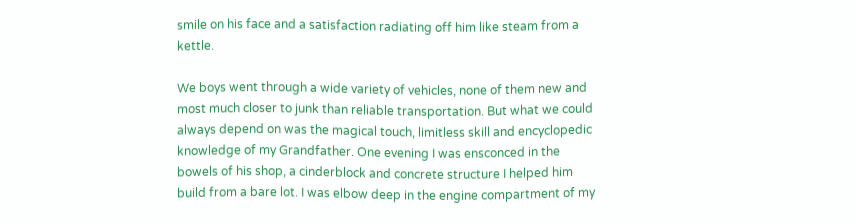smile on his face and a satisfaction radiating off him like steam from a kettle.

We boys went through a wide variety of vehicles, none of them new and most much closer to junk than reliable transportation. But what we could always depend on was the magical touch, limitless skill and encyclopedic knowledge of my Grandfather. One evening I was ensconced in the bowels of his shop, a cinderblock and concrete structure I helped him build from a bare lot. I was elbow deep in the engine compartment of my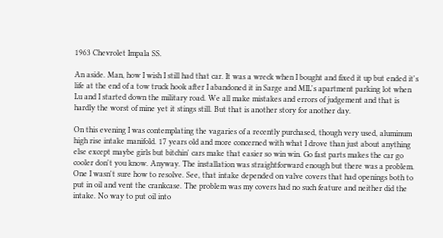1963 Chevrolet Impala SS.

An aside. Man, how I wish I still had that car. It was a wreck when I bought and fixed it up but ended it's life at the end of a tow truck hook after I abandoned it in Sarge and MIL's apartment parking lot when Lu and I started down the military road. We all make mistakes and errors of judgement and that is hardly the worst of mine yet it stings still. But that is another story for another day.

On this evening I was contemplating the vagaries of a recently purchased, though very used, aluminum high rise intake manifold. 17 years old and more concerned with what I drove than just about anything else except maybe girls but bitchin' cars make that easier so win win. Go fast parts makes the car go cooler don't you know. Anyway. The installation was straightforward enough but there was a problem. One I wasn't sure how to resolve. See, that intake depended on valve covers that had openings both to put in oil and vent the crankcase. The problem was my covers had no such feature and neither did the intake. No way to put oil into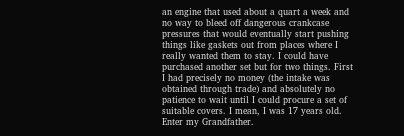an engine that used about a quart a week and no way to bleed off dangerous crankcase pressures that would eventually start pushing things like gaskets out from places where I really wanted them to stay. I could have purchased another set but for two things. First I had precisely no money (the intake was obtained through trade) and absolutely no patience to wait until I could procure a set of suitable covers. I mean, I was 17 years old. Enter my Grandfather.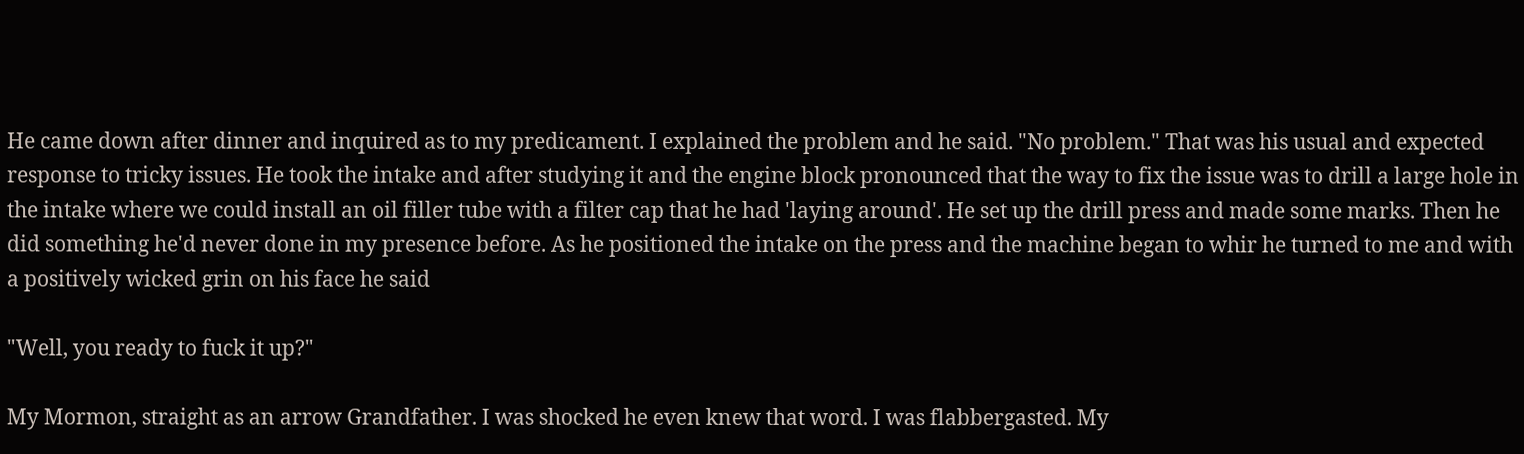He came down after dinner and inquired as to my predicament. I explained the problem and he said. "No problem." That was his usual and expected response to tricky issues. He took the intake and after studying it and the engine block pronounced that the way to fix the issue was to drill a large hole in the intake where we could install an oil filler tube with a filter cap that he had 'laying around'. He set up the drill press and made some marks. Then he did something he'd never done in my presence before. As he positioned the intake on the press and the machine began to whir he turned to me and with a positively wicked grin on his face he said

"Well, you ready to fuck it up?"

My Mormon, straight as an arrow Grandfather. I was shocked he even knew that word. I was flabbergasted. My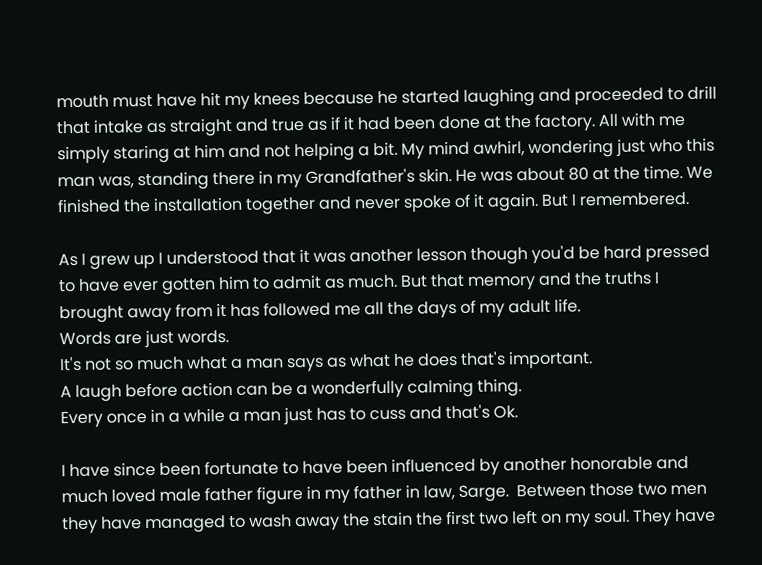mouth must have hit my knees because he started laughing and proceeded to drill that intake as straight and true as if it had been done at the factory. All with me simply staring at him and not helping a bit. My mind awhirl, wondering just who this man was, standing there in my Grandfather's skin. He was about 80 at the time. We finished the installation together and never spoke of it again. But I remembered.

As I grew up I understood that it was another lesson though you'd be hard pressed to have ever gotten him to admit as much. But that memory and the truths I brought away from it has followed me all the days of my adult life.
Words are just words.
It's not so much what a man says as what he does that's important.
A laugh before action can be a wonderfully calming thing.
Every once in a while a man just has to cuss and that's Ok.

I have since been fortunate to have been influenced by another honorable and much loved male father figure in my father in law, Sarge.  Between those two men they have managed to wash away the stain the first two left on my soul. They have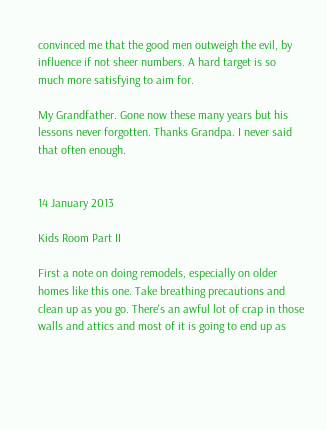convinced me that the good men outweigh the evil, by influence if not sheer numbers. A hard target is so much more satisfying to aim for.

My Grandfather. Gone now these many years but his lessons never forgotten. Thanks Grandpa. I never said that often enough.


14 January 2013

Kids Room Part II

First a note on doing remodels, especially on older homes like this one. Take breathing precautions and clean up as you go. There's an awful lot of crap in those walls and attics and most of it is going to end up as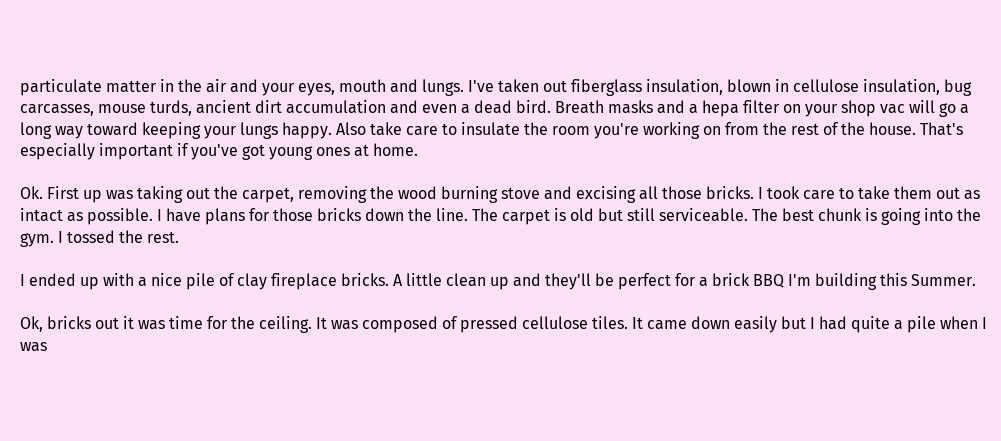particulate matter in the air and your eyes, mouth and lungs. I've taken out fiberglass insulation, blown in cellulose insulation, bug carcasses, mouse turds, ancient dirt accumulation and even a dead bird. Breath masks and a hepa filter on your shop vac will go a long way toward keeping your lungs happy. Also take care to insulate the room you're working on from the rest of the house. That's especially important if you've got young ones at home.

Ok. First up was taking out the carpet, removing the wood burning stove and excising all those bricks. I took care to take them out as intact as possible. I have plans for those bricks down the line. The carpet is old but still serviceable. The best chunk is going into the gym. I tossed the rest.

I ended up with a nice pile of clay fireplace bricks. A little clean up and they'll be perfect for a brick BBQ I'm building this Summer.

Ok, bricks out it was time for the ceiling. It was composed of pressed cellulose tiles. It came down easily but I had quite a pile when I was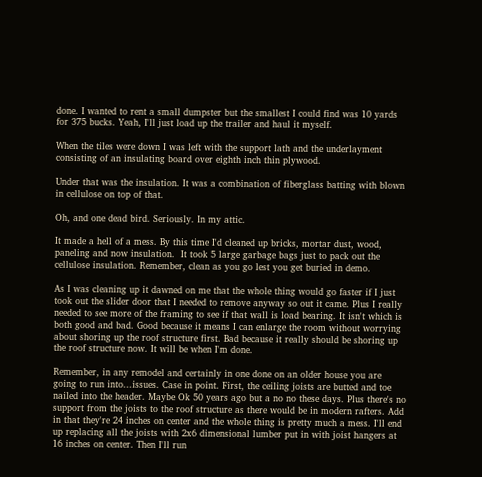done. I wanted to rent a small dumpster but the smallest I could find was 10 yards for 375 bucks. Yeah, I'll just load up the trailer and haul it myself.

When the tiles were down I was left with the support lath and the underlayment consisting of an insulating board over eighth inch thin plywood.

Under that was the insulation. It was a combination of fiberglass batting with blown in cellulose on top of that.

Oh, and one dead bird. Seriously. In my attic.

It made a hell of a mess. By this time I'd cleaned up bricks, mortar dust, wood, paneling and now insulation.  It took 5 large garbage bags just to pack out the cellulose insulation. Remember, clean as you go lest you get buried in demo.

As I was cleaning up it dawned on me that the whole thing would go faster if I just took out the slider door that I needed to remove anyway so out it came. Plus I really needed to see more of the framing to see if that wall is load bearing. It isn't which is both good and bad. Good because it means I can enlarge the room without worrying about shoring up the roof structure first. Bad because it really should be shoring up the roof structure now. It will be when I'm done.

Remember, in any remodel and certainly in one done on an older house you are going to run into...issues. Case in point. First, the ceiling joists are butted and toe nailed into the header. Maybe Ok 50 years ago but a no no these days. Plus there's no support from the joists to the roof structure as there would be in modern rafters. Add in that they're 24 inches on center and the whole thing is pretty much a mess. I'll end up replacing all the joists with 2x6 dimensional lumber put in with joist hangers at 16 inches on center. Then I'll run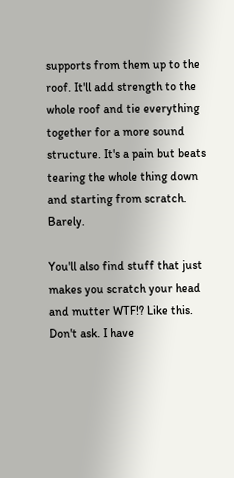supports from them up to the roof. It'll add strength to the whole roof and tie everything together for a more sound structure. It's a pain but beats tearing the whole thing down and starting from scratch. Barely.

You'll also find stuff that just makes you scratch your head and mutter WTF!? Like this. Don't ask. I have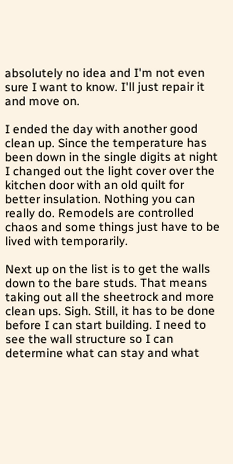absolutely no idea and I'm not even sure I want to know. I'll just repair it and move on.

I ended the day with another good clean up. Since the temperature has been down in the single digits at night I changed out the light cover over the kitchen door with an old quilt for better insulation. Nothing you can really do. Remodels are controlled chaos and some things just have to be lived with temporarily.

Next up on the list is to get the walls down to the bare studs. That means taking out all the sheetrock and more clean ups. Sigh. Still, it has to be done before I can start building. I need to see the wall structure so I can determine what can stay and what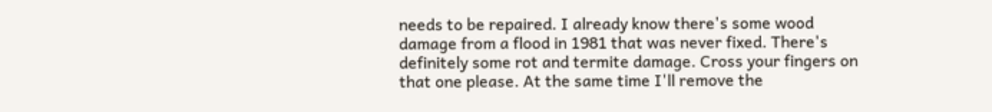needs to be repaired. I already know there's some wood damage from a flood in 1981 that was never fixed. There's definitely some rot and termite damage. Cross your fingers on that one please. At the same time I'll remove the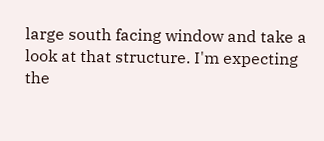large south facing window and take a look at that structure. I'm expecting the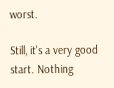worst.

Still, it's a very good start. Nothing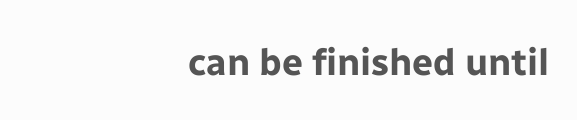can be finished until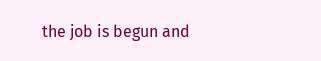the job is begun and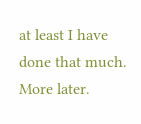at least I have done that much. More later.